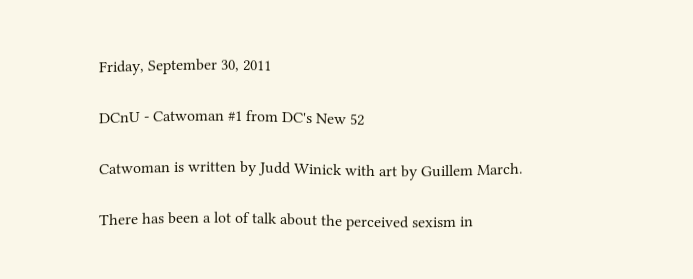Friday, September 30, 2011

DCnU - Catwoman #1 from DC's New 52

Catwoman is written by Judd Winick with art by Guillem March.

There has been a lot of talk about the perceived sexism in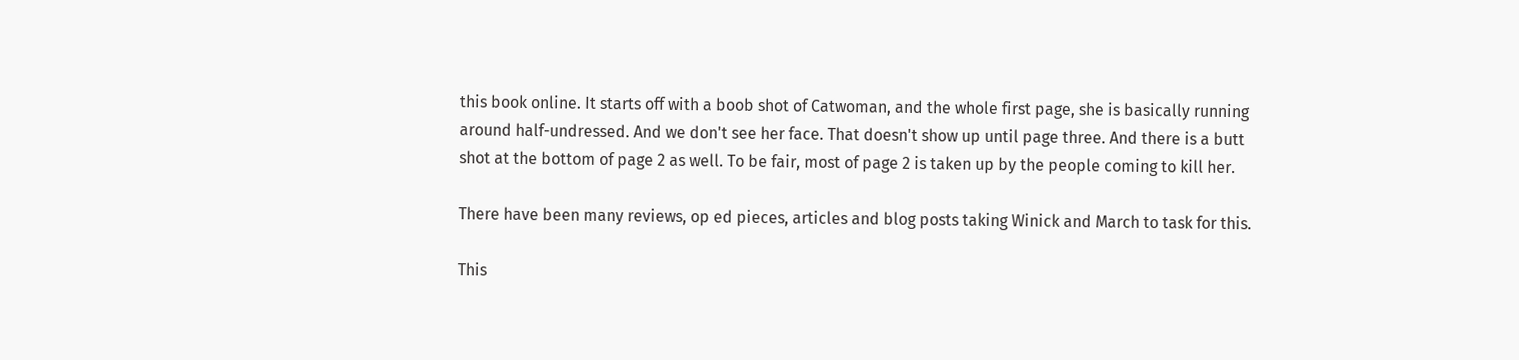this book online. It starts off with a boob shot of Catwoman, and the whole first page, she is basically running around half-undressed. And we don't see her face. That doesn't show up until page three. And there is a butt shot at the bottom of page 2 as well. To be fair, most of page 2 is taken up by the people coming to kill her.

There have been many reviews, op ed pieces, articles and blog posts taking Winick and March to task for this.

This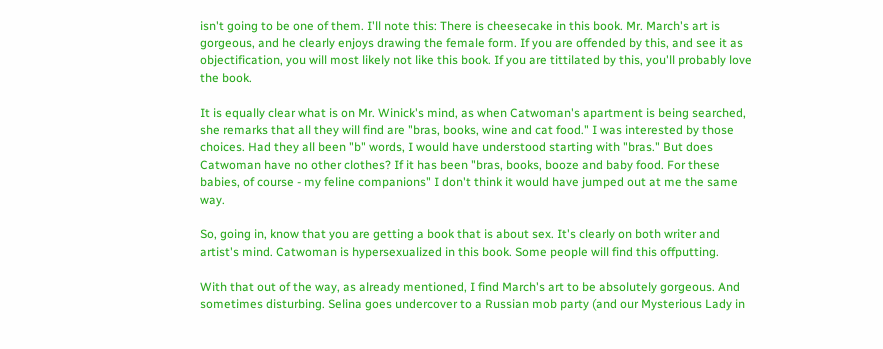isn't going to be one of them. I'll note this: There is cheesecake in this book. Mr. March's art is gorgeous, and he clearly enjoys drawing the female form. If you are offended by this, and see it as objectification, you will most likely not like this book. If you are tittilated by this, you'll probably love the book.

It is equally clear what is on Mr. Winick's mind, as when Catwoman's apartment is being searched, she remarks that all they will find are "bras, books, wine and cat food." I was interested by those choices. Had they all been "b" words, I would have understood starting with "bras." But does Catwoman have no other clothes? If it has been "bras, books, booze and baby food. For these babies, of course - my feline companions" I don't think it would have jumped out at me the same way.

So, going in, know that you are getting a book that is about sex. It's clearly on both writer and artist's mind. Catwoman is hypersexualized in this book. Some people will find this offputting.

With that out of the way, as already mentioned, I find March's art to be absolutely gorgeous. And sometimes disturbing. Selina goes undercover to a Russian mob party (and our Mysterious Lady in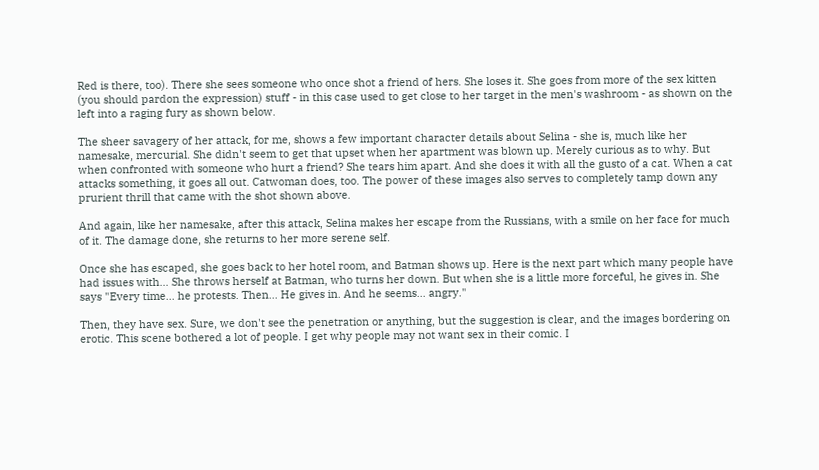Red is there, too). There she sees someone who once shot a friend of hers. She loses it. She goes from more of the sex kitten (you should pardon the expression) stuff - in this case used to get close to her target in the men's washroom - as shown on the left into a raging fury as shown below.

The sheer savagery of her attack, for me, shows a few important character details about Selina - she is, much like her namesake, mercurial. She didn't seem to get that upset when her apartment was blown up. Merely curious as to why. But when confronted with someone who hurt a friend? She tears him apart. And she does it with all the gusto of a cat. When a cat attacks something, it goes all out. Catwoman does, too. The power of these images also serves to completely tamp down any prurient thrill that came with the shot shown above.

And again, like her namesake, after this attack, Selina makes her escape from the Russians, with a smile on her face for much of it. The damage done, she returns to her more serene self.

Once she has escaped, she goes back to her hotel room, and Batman shows up. Here is the next part which many people have had issues with... She throws herself at Batman, who turns her down. But when she is a little more forceful, he gives in. She says "Every time... he protests. Then... He gives in. And he seems... angry."

Then, they have sex. Sure, we don't see the penetration or anything, but the suggestion is clear, and the images bordering on erotic. This scene bothered a lot of people. I get why people may not want sex in their comic. I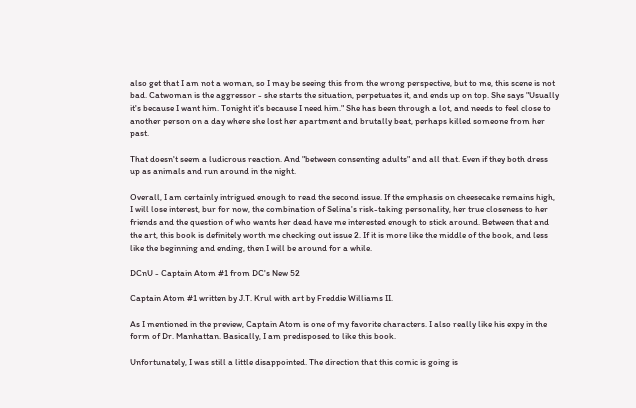also get that I am not a woman, so I may be seeing this from the wrong perspective, but to me, this scene is not bad. Catwoman is the aggressor - she starts the situation, perpetuates it, and ends up on top. She says "Usually it's because I want him. Tonight it's because I need him." She has been through a lot, and needs to feel close to another person on a day where she lost her apartment and brutally beat, perhaps killed someone from her past.

That doesn't seem a ludicrous reaction. And "between consenting adults" and all that. Even if they both dress up as animals and run around in the night.

Overall, I am certainly intrigued enough to read the second issue. If the emphasis on cheesecake remains high, I will lose interest, bur for now, the combination of Selina's risk-taking personality, her true closeness to her friends and the question of who wants her dead have me interested enough to stick around. Between that and the art, this book is definitely worth me checking out issue 2. If it is more like the middle of the book, and less like the beginning and ending, then I will be around for a while.

DCnU - Captain Atom #1 from DC's New 52

Captain Atom #1 written by J.T. Krul with art by Freddie Williams II.

As I mentioned in the preview, Captain Atom is one of my favorite characters. I also really like his expy in the form of Dr. Manhattan. Basically, I am predisposed to like this book.

Unfortunately, I was still a little disappointed. The direction that this comic is going is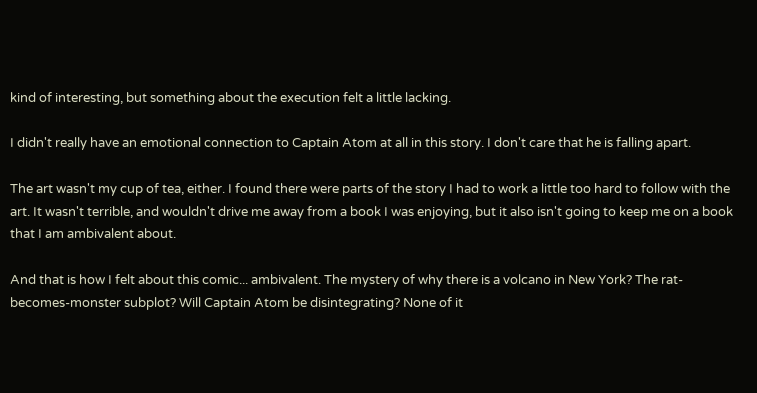kind of interesting, but something about the execution felt a little lacking.

I didn't really have an emotional connection to Captain Atom at all in this story. I don't care that he is falling apart.

The art wasn't my cup of tea, either. I found there were parts of the story I had to work a little too hard to follow with the art. It wasn't terrible, and wouldn't drive me away from a book I was enjoying, but it also isn't going to keep me on a book that I am ambivalent about.

And that is how I felt about this comic... ambivalent. The mystery of why there is a volcano in New York? The rat-becomes-monster subplot? Will Captain Atom be disintegrating? None of it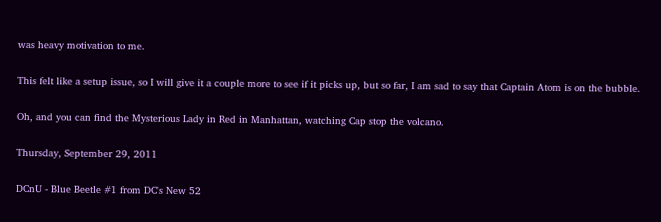was heavy motivation to me.

This felt like a setup issue, so I will give it a couple more to see if it picks up, but so far, I am sad to say that Captain Atom is on the bubble.

Oh, and you can find the Mysterious Lady in Red in Manhattan, watching Cap stop the volcano.

Thursday, September 29, 2011

DCnU - Blue Beetle #1 from DC's New 52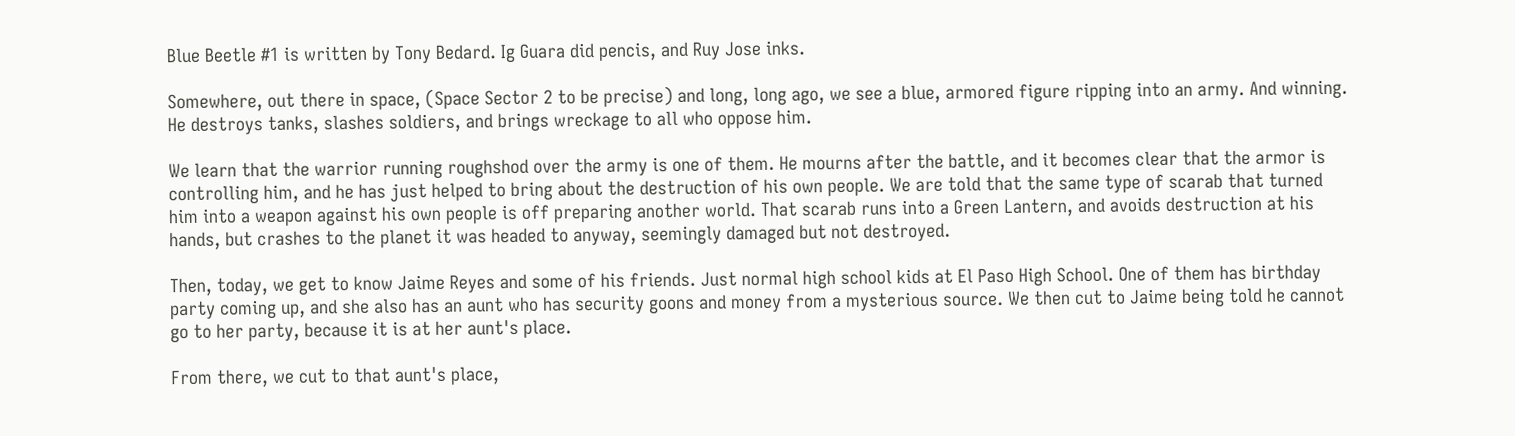Blue Beetle #1 is written by Tony Bedard. Ig Guara did pencis, and Ruy Jose inks.

Somewhere, out there in space, (Space Sector 2 to be precise) and long, long ago, we see a blue, armored figure ripping into an army. And winning. He destroys tanks, slashes soldiers, and brings wreckage to all who oppose him.

We learn that the warrior running roughshod over the army is one of them. He mourns after the battle, and it becomes clear that the armor is controlling him, and he has just helped to bring about the destruction of his own people. We are told that the same type of scarab that turned him into a weapon against his own people is off preparing another world. That scarab runs into a Green Lantern, and avoids destruction at his hands, but crashes to the planet it was headed to anyway, seemingly damaged but not destroyed.

Then, today, we get to know Jaime Reyes and some of his friends. Just normal high school kids at El Paso High School. One of them has birthday party coming up, and she also has an aunt who has security goons and money from a mysterious source. We then cut to Jaime being told he cannot go to her party, because it is at her aunt's place.

From there, we cut to that aunt's place,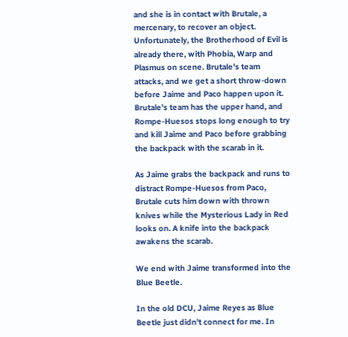and she is in contact with Brutale, a mercenary, to recover an object. Unfortunately, the Brotherhood of Evil is already there, with Phobia, Warp and Plasmus on scene. Brutale's team attacks, and we get a short throw-down before Jaime and Paco happen upon it. Brutale's team has the upper hand, and Rompe-Huesos stops long enough to try and kill Jaime and Paco before grabbing the backpack with the scarab in it.

As Jaime grabs the backpack and runs to distract Rompe-Huesos from Paco, Brutale cuts him down with thrown knives while the Mysterious Lady in Red looks on. A knife into the backpack awakens the scarab.

We end with Jaime transformed into the Blue Beetle.

In the old DCU, Jaime Reyes as Blue Beetle just didn't connect for me. In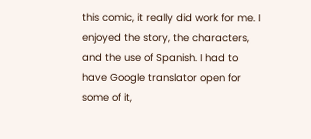this comic, it really did work for me. I enjoyed the story, the characters, and the use of Spanish. I had to have Google translator open for some of it,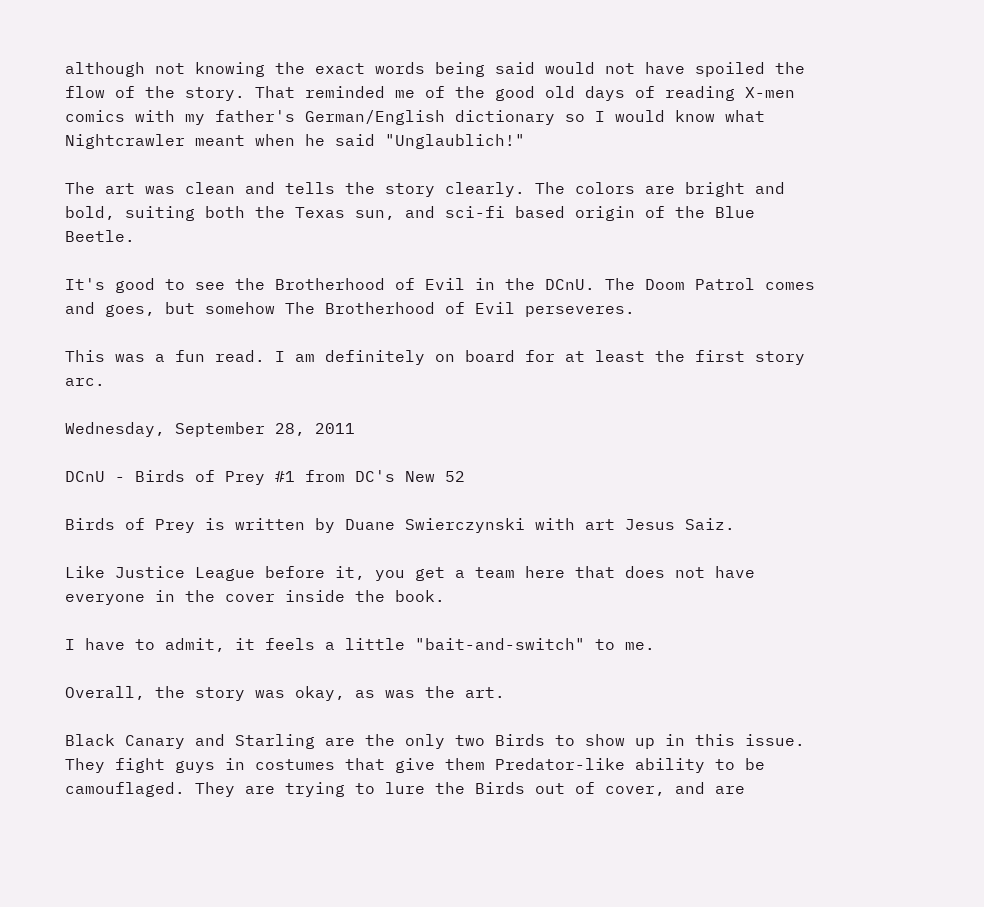although not knowing the exact words being said would not have spoiled the flow of the story. That reminded me of the good old days of reading X-men comics with my father's German/English dictionary so I would know what Nightcrawler meant when he said "Unglaublich!"

The art was clean and tells the story clearly. The colors are bright and bold, suiting both the Texas sun, and sci-fi based origin of the Blue Beetle.

It's good to see the Brotherhood of Evil in the DCnU. The Doom Patrol comes and goes, but somehow The Brotherhood of Evil perseveres.

This was a fun read. I am definitely on board for at least the first story arc.

Wednesday, September 28, 2011

DCnU - Birds of Prey #1 from DC's New 52

Birds of Prey is written by Duane Swierczynski with art Jesus Saiz.

Like Justice League before it, you get a team here that does not have everyone in the cover inside the book.

I have to admit, it feels a little "bait-and-switch" to me.

Overall, the story was okay, as was the art.

Black Canary and Starling are the only two Birds to show up in this issue. They fight guys in costumes that give them Predator-like ability to be camouflaged. They are trying to lure the Birds out of cover, and are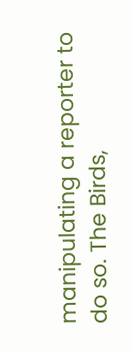manipulating a reporter to do so. The Birds,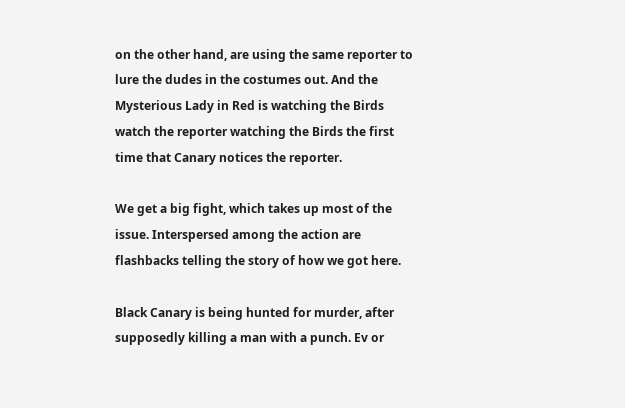on the other hand, are using the same reporter to lure the dudes in the costumes out. And the Mysterious Lady in Red is watching the Birds watch the reporter watching the Birds the first time that Canary notices the reporter.

We get a big fight, which takes up most of the issue. Interspersed among the action are flashbacks telling the story of how we got here.

Black Canary is being hunted for murder, after supposedly killing a man with a punch. Ev or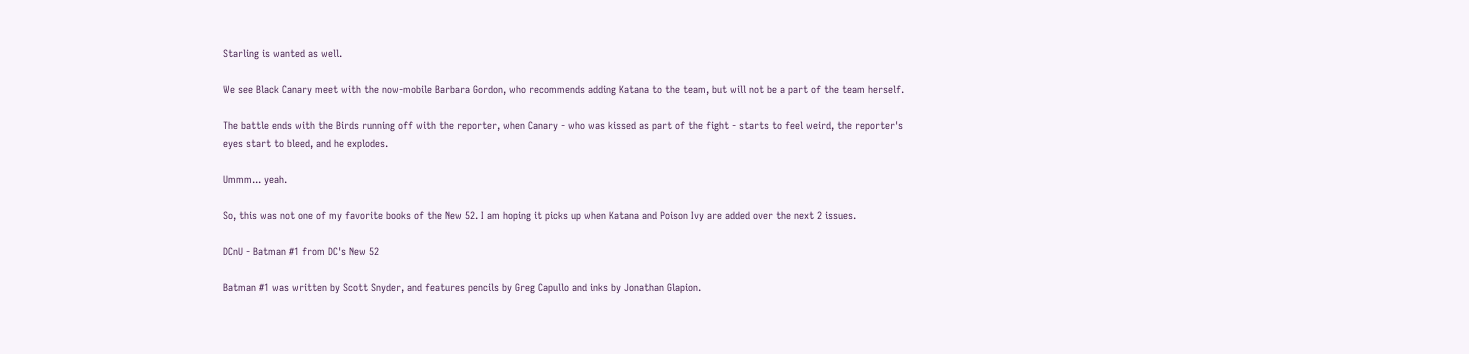Starling is wanted as well.

We see Black Canary meet with the now-mobile Barbara Gordon, who recommends adding Katana to the team, but will not be a part of the team herself.

The battle ends with the Birds running off with the reporter, when Canary - who was kissed as part of the fight - starts to feel weird, the reporter's eyes start to bleed, and he explodes.

Ummm... yeah.

So, this was not one of my favorite books of the New 52. I am hoping it picks up when Katana and Poison Ivy are added over the next 2 issues.

DCnU - Batman #1 from DC's New 52

Batman #1 was written by Scott Snyder, and features pencils by Greg Capullo and inks by Jonathan Glapion.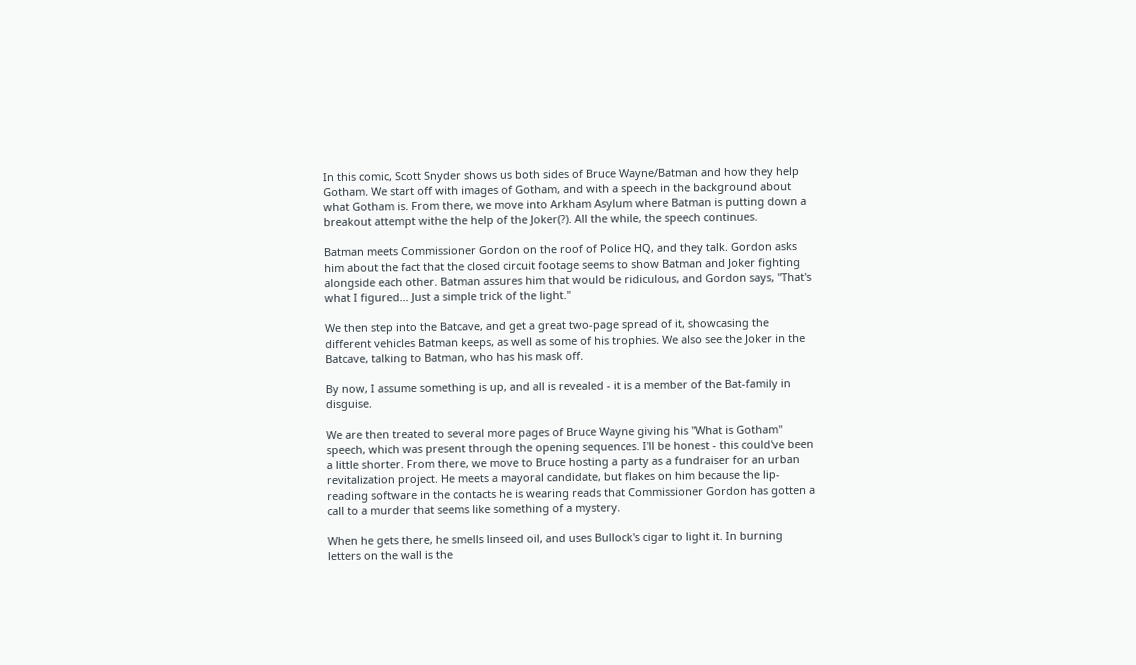In this comic, Scott Snyder shows us both sides of Bruce Wayne/Batman and how they help Gotham. We start off with images of Gotham, and with a speech in the background about what Gotham is. From there, we move into Arkham Asylum where Batman is putting down a breakout attempt withe the help of the Joker(?). All the while, the speech continues.

Batman meets Commissioner Gordon on the roof of Police HQ, and they talk. Gordon asks him about the fact that the closed circuit footage seems to show Batman and Joker fighting alongside each other. Batman assures him that would be ridiculous, and Gordon says, "That's what I figured... Just a simple trick of the light."

We then step into the Batcave, and get a great two-page spread of it, showcasing the different vehicles Batman keeps, as well as some of his trophies. We also see the Joker in the Batcave, talking to Batman, who has his mask off.

By now, I assume something is up, and all is revealed - it is a member of the Bat-family in disguise.

We are then treated to several more pages of Bruce Wayne giving his "What is Gotham" speech, which was present through the opening sequences. I'll be honest - this could've been a little shorter. From there, we move to Bruce hosting a party as a fundraiser for an urban revitalization project. He meets a mayoral candidate, but flakes on him because the lip-reading software in the contacts he is wearing reads that Commissioner Gordon has gotten a call to a murder that seems like something of a mystery.

When he gets there, he smells linseed oil, and uses Bullock's cigar to light it. In burning letters on the wall is the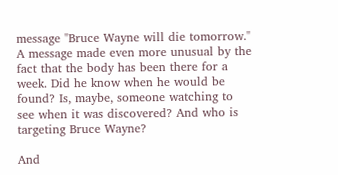message "Bruce Wayne will die tomorrow." A message made even more unusual by the fact that the body has been there for a week. Did he know when he would be found? Is, maybe, someone watching to see when it was discovered? And who is targeting Bruce Wayne?

And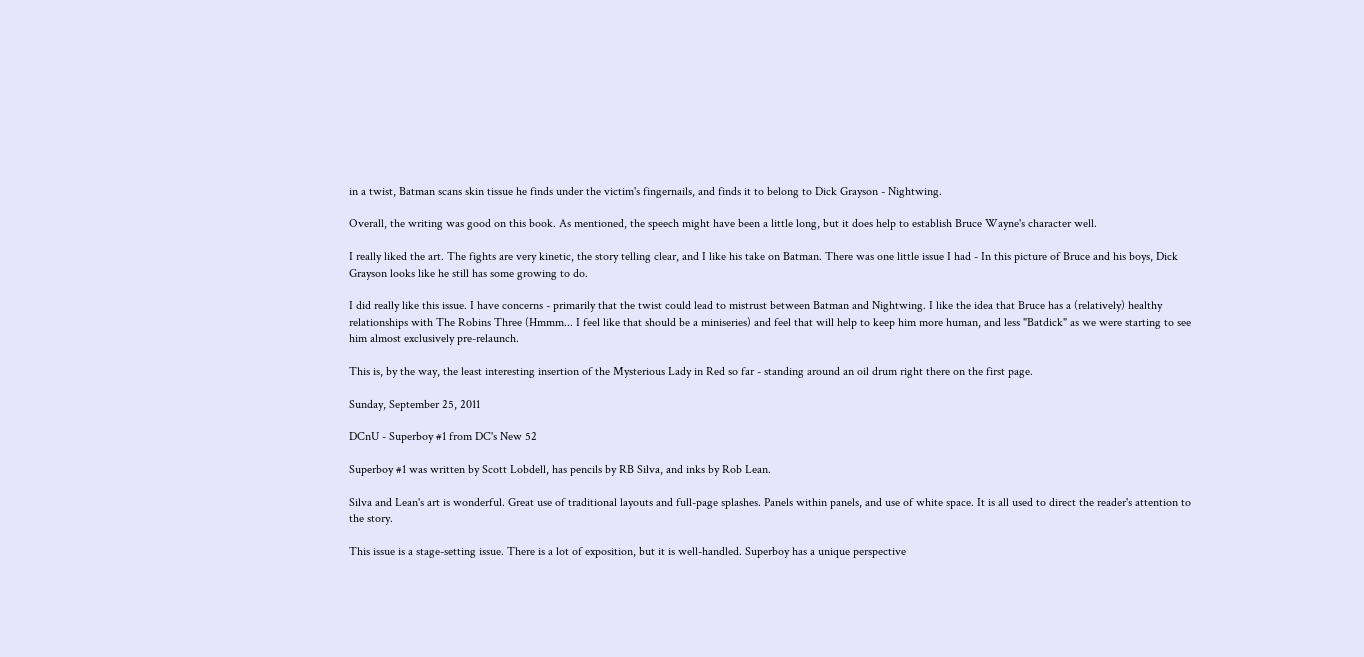in a twist, Batman scans skin tissue he finds under the victim's fingernails, and finds it to belong to Dick Grayson - Nightwing.

Overall, the writing was good on this book. As mentioned, the speech might have been a little long, but it does help to establish Bruce Wayne's character well.

I really liked the art. The fights are very kinetic, the story telling clear, and I like his take on Batman. There was one little issue I had - In this picture of Bruce and his boys, Dick Grayson looks like he still has some growing to do.

I did really like this issue. I have concerns - primarily that the twist could lead to mistrust between Batman and Nightwing. I like the idea that Bruce has a (relatively) healthy relationships with The Robins Three (Hmmm... I feel like that should be a miniseries) and feel that will help to keep him more human, and less "Batdick" as we were starting to see him almost exclusively pre-relaunch.

This is, by the way, the least interesting insertion of the Mysterious Lady in Red so far - standing around an oil drum right there on the first page.

Sunday, September 25, 2011

DCnU - Superboy #1 from DC's New 52

Superboy #1 was written by Scott Lobdell, has pencils by RB Silva, and inks by Rob Lean.

Silva and Lean's art is wonderful. Great use of traditional layouts and full-page splashes. Panels within panels, and use of white space. It is all used to direct the reader's attention to the story.

This issue is a stage-setting issue. There is a lot of exposition, but it is well-handled. Superboy has a unique perspective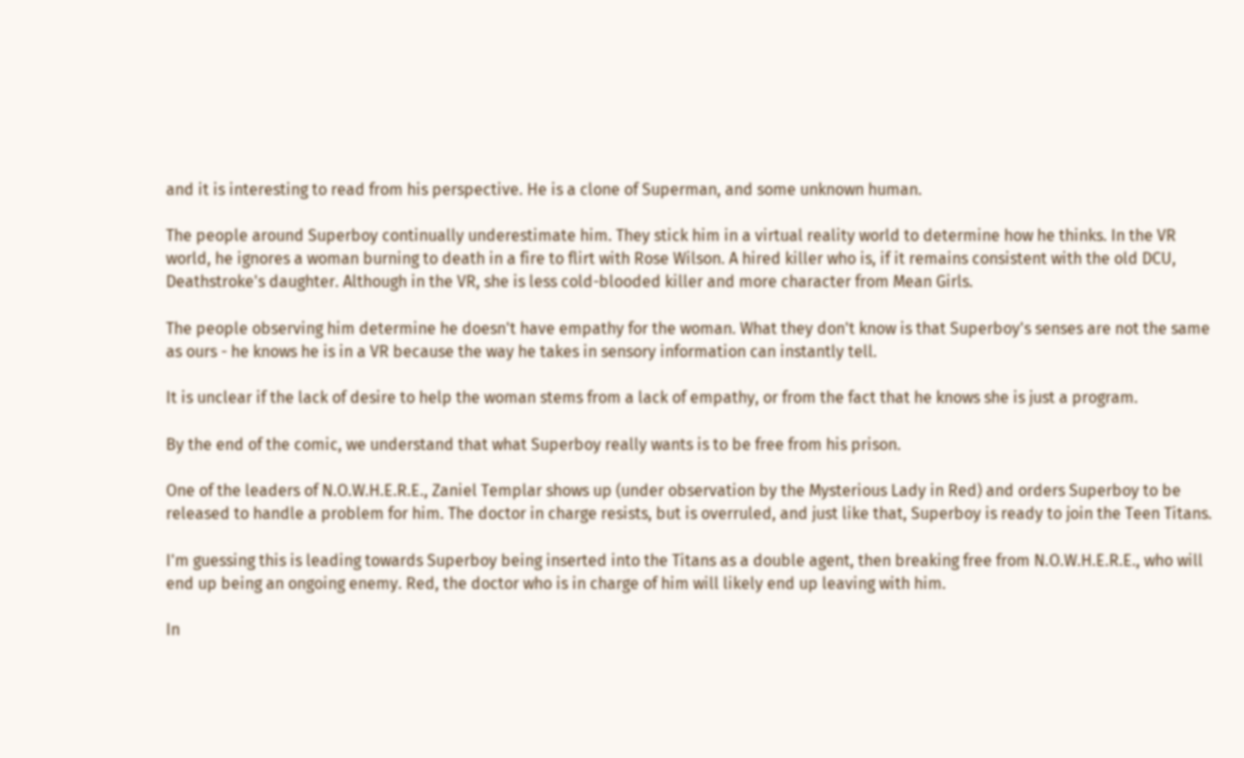and it is interesting to read from his perspective. He is a clone of Superman, and some unknown human.

The people around Superboy continually underestimate him. They stick him in a virtual reality world to determine how he thinks. In the VR world, he ignores a woman burning to death in a fire to flirt with Rose Wilson. A hired killer who is, if it remains consistent with the old DCU, Deathstroke's daughter. Although in the VR, she is less cold-blooded killer and more character from Mean Girls.

The people observing him determine he doesn't have empathy for the woman. What they don't know is that Superboy's senses are not the same as ours - he knows he is in a VR because the way he takes in sensory information can instantly tell.

It is unclear if the lack of desire to help the woman stems from a lack of empathy, or from the fact that he knows she is just a program.

By the end of the comic, we understand that what Superboy really wants is to be free from his prison.

One of the leaders of N.O.W.H.E.R.E., Zaniel Templar shows up (under observation by the Mysterious Lady in Red) and orders Superboy to be released to handle a problem for him. The doctor in charge resists, but is overruled, and just like that, Superboy is ready to join the Teen Titans.

I'm guessing this is leading towards Superboy being inserted into the Titans as a double agent, then breaking free from N.O.W.H.E.R.E., who will end up being an ongoing enemy. Red, the doctor who is in charge of him will likely end up leaving with him.

In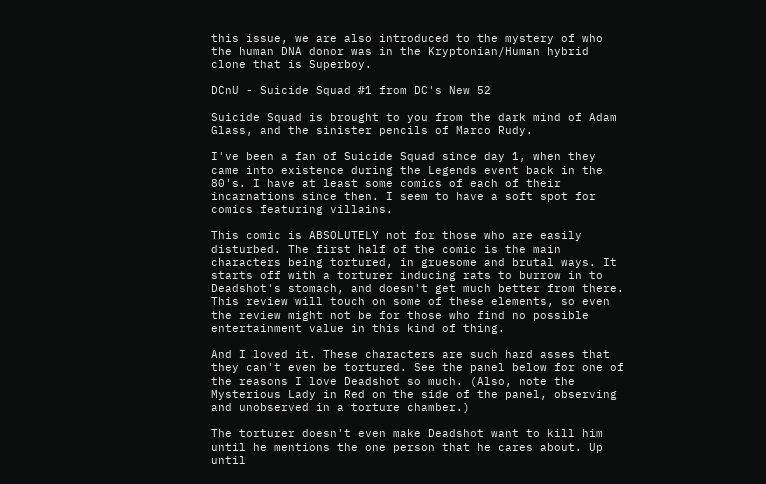this issue, we are also introduced to the mystery of who the human DNA donor was in the Kryptonian/Human hybrid clone that is Superboy.

DCnU - Suicide Squad #1 from DC's New 52

Suicide Squad is brought to you from the dark mind of Adam Glass, and the sinister pencils of Marco Rudy.

I've been a fan of Suicide Squad since day 1, when they came into existence during the Legends event back in the 80's. I have at least some comics of each of their incarnations since then. I seem to have a soft spot for comics featuring villains.

This comic is ABSOLUTELY not for those who are easily disturbed. The first half of the comic is the main characters being tortured, in gruesome and brutal ways. It starts off with a torturer inducing rats to burrow in to Deadshot's stomach, and doesn't get much better from there. This review will touch on some of these elements, so even the review might not be for those who find no possible entertainment value in this kind of thing.

And I loved it. These characters are such hard asses that they can't even be tortured. See the panel below for one of the reasons I love Deadshot so much. (Also, note the Mysterious Lady in Red on the side of the panel, observing and unobserved in a torture chamber.)

The torturer doesn't even make Deadshot want to kill him until he mentions the one person that he cares about. Up until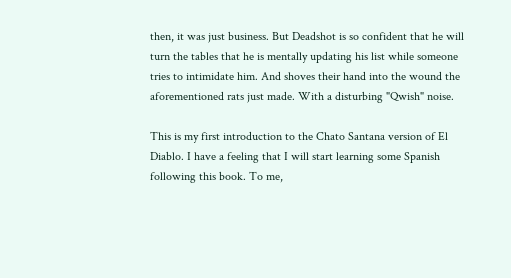then, it was just business. But Deadshot is so confident that he will turn the tables that he is mentally updating his list while someone tries to intimidate him. And shoves their hand into the wound the aforementioned rats just made. With a disturbing "Qwish" noise.

This is my first introduction to the Chato Santana version of El Diablo. I have a feeling that I will start learning some Spanish following this book. To me,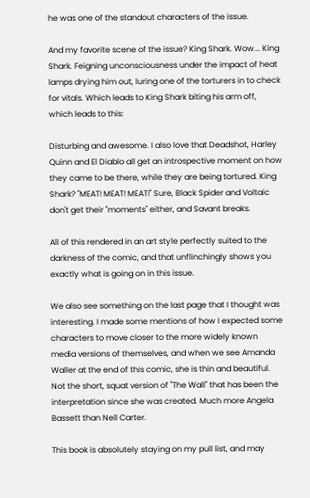he was one of the standout characters of the issue.

And my favorite scene of the issue? King Shark. Wow... King Shark. Feigning unconsciousness under the impact of heat lamps drying him out, luring one of the torturers in to check for vitals. Which leads to King Shark biting his arm off, which leads to this:

Disturbing and awesome. I also love that Deadshot, Harley Quinn and El Diablo all get an introspective moment on how they came to be there, while they are being tortured. King Shark? "MEAT! MEAT! MEAT!" Sure, Black Spider and Voltaic don't get their "moments" either, and Savant breaks.

All of this rendered in an art style perfectly suited to the darkness of the comic, and that unflinchingly shows you exactly what is going on in this issue.

We also see something on the last page that I thought was interesting. I made some mentions of how I expected some characters to move closer to the more widely known media versions of themselves, and when we see Amanda Waller at the end of this comic, she is thin and beautiful. Not the short, squat version of "The Wall" that has been the interpretation since she was created. Much more Angela Bassett than Nell Carter.

This book is absolutely staying on my pull list, and may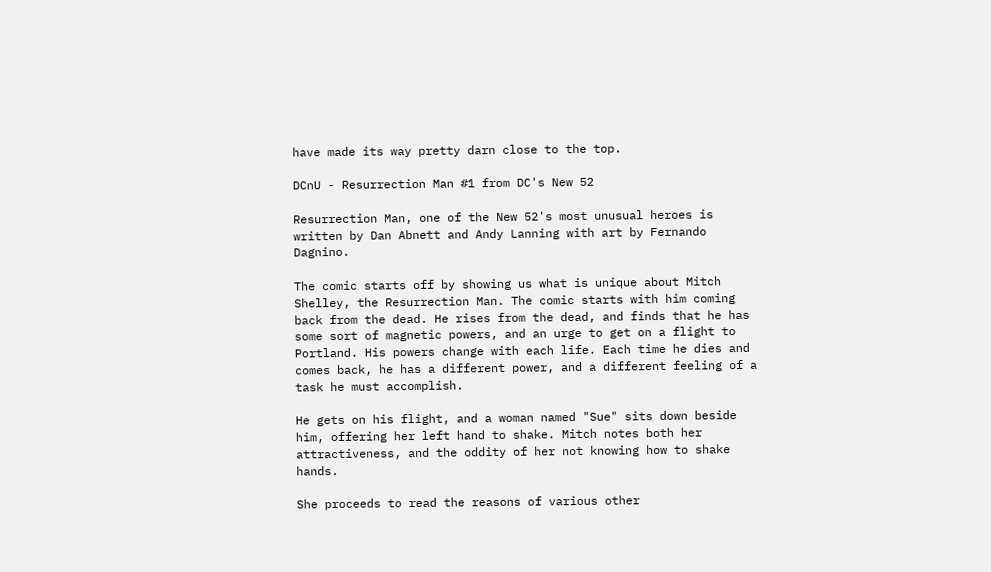have made its way pretty darn close to the top.

DCnU - Resurrection Man #1 from DC's New 52

Resurrection Man, one of the New 52's most unusual heroes is written by Dan Abnett and Andy Lanning with art by Fernando Dagnino.

The comic starts off by showing us what is unique about Mitch Shelley, the Resurrection Man. The comic starts with him coming back from the dead. He rises from the dead, and finds that he has some sort of magnetic powers, and an urge to get on a flight to Portland. His powers change with each life. Each time he dies and comes back, he has a different power, and a different feeling of a task he must accomplish.

He gets on his flight, and a woman named "Sue" sits down beside him, offering her left hand to shake. Mitch notes both her attractiveness, and the oddity of her not knowing how to shake hands.

She proceeds to read the reasons of various other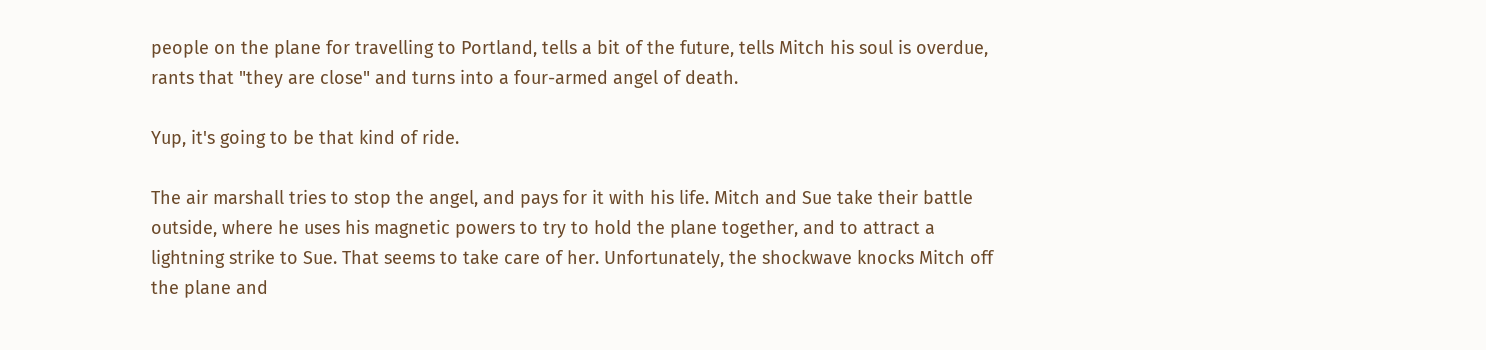people on the plane for travelling to Portland, tells a bit of the future, tells Mitch his soul is overdue, rants that "they are close" and turns into a four-armed angel of death.

Yup, it's going to be that kind of ride.

The air marshall tries to stop the angel, and pays for it with his life. Mitch and Sue take their battle outside, where he uses his magnetic powers to try to hold the plane together, and to attract a lightning strike to Sue. That seems to take care of her. Unfortunately, the shockwave knocks Mitch off the plane and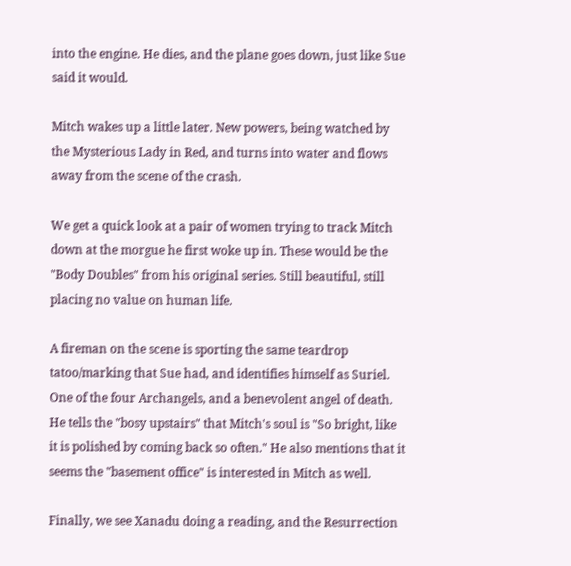into the engine. He dies, and the plane goes down, just like Sue said it would.

Mitch wakes up a little later. New powers, being watched by the Mysterious Lady in Red, and turns into water and flows away from the scene of the crash.

We get a quick look at a pair of women trying to track Mitch down at the morgue he first woke up in. These would be the "Body Doubles" from his original series. Still beautiful, still placing no value on human life.

A fireman on the scene is sporting the same teardrop tatoo/marking that Sue had, and identifies himself as Suriel. One of the four Archangels, and a benevolent angel of death. He tells the "bosy upstairs" that Mitch's soul is "So bright, like it is polished by coming back so often." He also mentions that it seems the "basement office" is interested in Mitch as well.

Finally, we see Xanadu doing a reading, and the Resurrection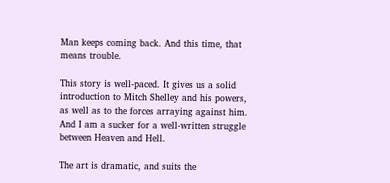Man keeps coming back. And this time, that means trouble.

This story is well-paced. It gives us a solid introduction to Mitch Shelley and his powers, as well as to the forces arraying against him. And I am a sucker for a well-written struggle between Heaven and Hell.

The art is dramatic, and suits the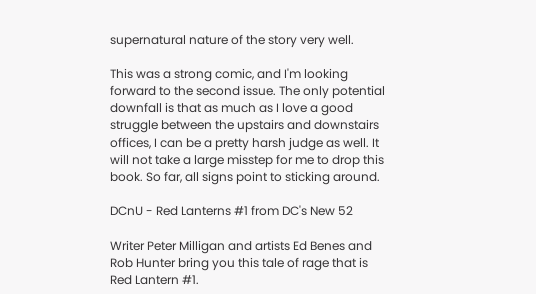supernatural nature of the story very well.

This was a strong comic, and I'm looking forward to the second issue. The only potential downfall is that as much as I love a good struggle between the upstairs and downstairs offices, I can be a pretty harsh judge as well. It will not take a large misstep for me to drop this book. So far, all signs point to sticking around.

DCnU - Red Lanterns #1 from DC's New 52

Writer Peter Milligan and artists Ed Benes and Rob Hunter bring you this tale of rage that is Red Lantern #1.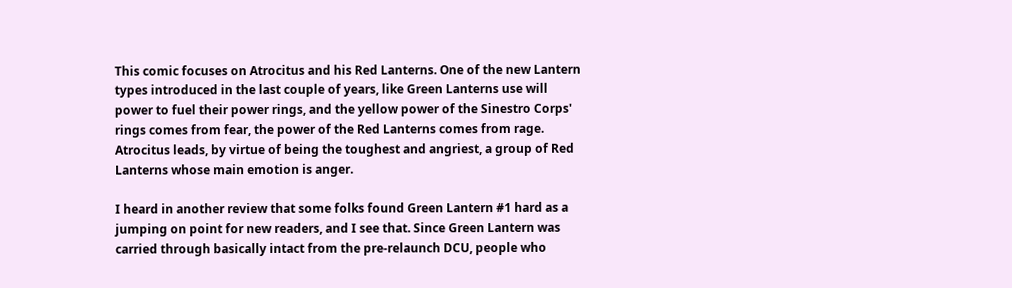This comic focuses on Atrocitus and his Red Lanterns. One of the new Lantern types introduced in the last couple of years, like Green Lanterns use will power to fuel their power rings, and the yellow power of the Sinestro Corps' rings comes from fear, the power of the Red Lanterns comes from rage. Atrocitus leads, by virtue of being the toughest and angriest, a group of Red Lanterns whose main emotion is anger.

I heard in another review that some folks found Green Lantern #1 hard as a jumping on point for new readers, and I see that. Since Green Lantern was carried through basically intact from the pre-relaunch DCU, people who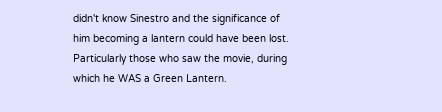didn't know Sinestro and the significance of him becoming a lantern could have been lost. Particularly those who saw the movie, during which he WAS a Green Lantern.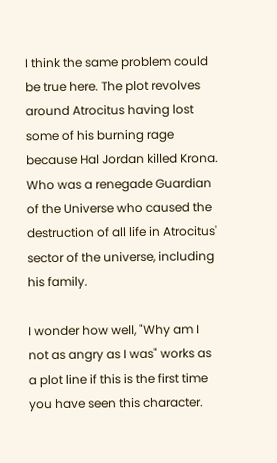I think the same problem could be true here. The plot revolves around Atrocitus having lost some of his burning rage because Hal Jordan killed Krona. Who was a renegade Guardian of the Universe who caused the destruction of all life in Atrocitus' sector of the universe, including his family.

I wonder how well, "Why am I not as angry as I was" works as a plot line if this is the first time you have seen this character.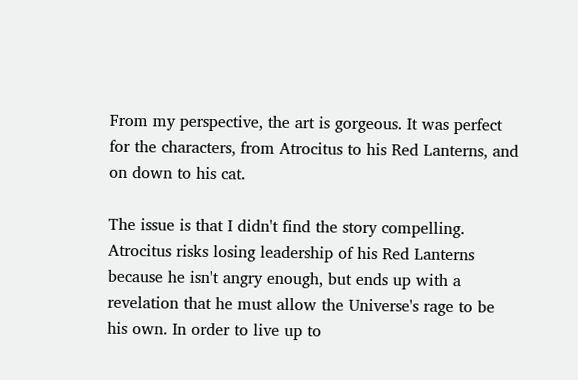From my perspective, the art is gorgeous. It was perfect for the characters, from Atrocitus to his Red Lanterns, and on down to his cat.

The issue is that I didn't find the story compelling. Atrocitus risks losing leadership of his Red Lanterns because he isn't angry enough, but ends up with a revelation that he must allow the Universe's rage to be his own. In order to live up to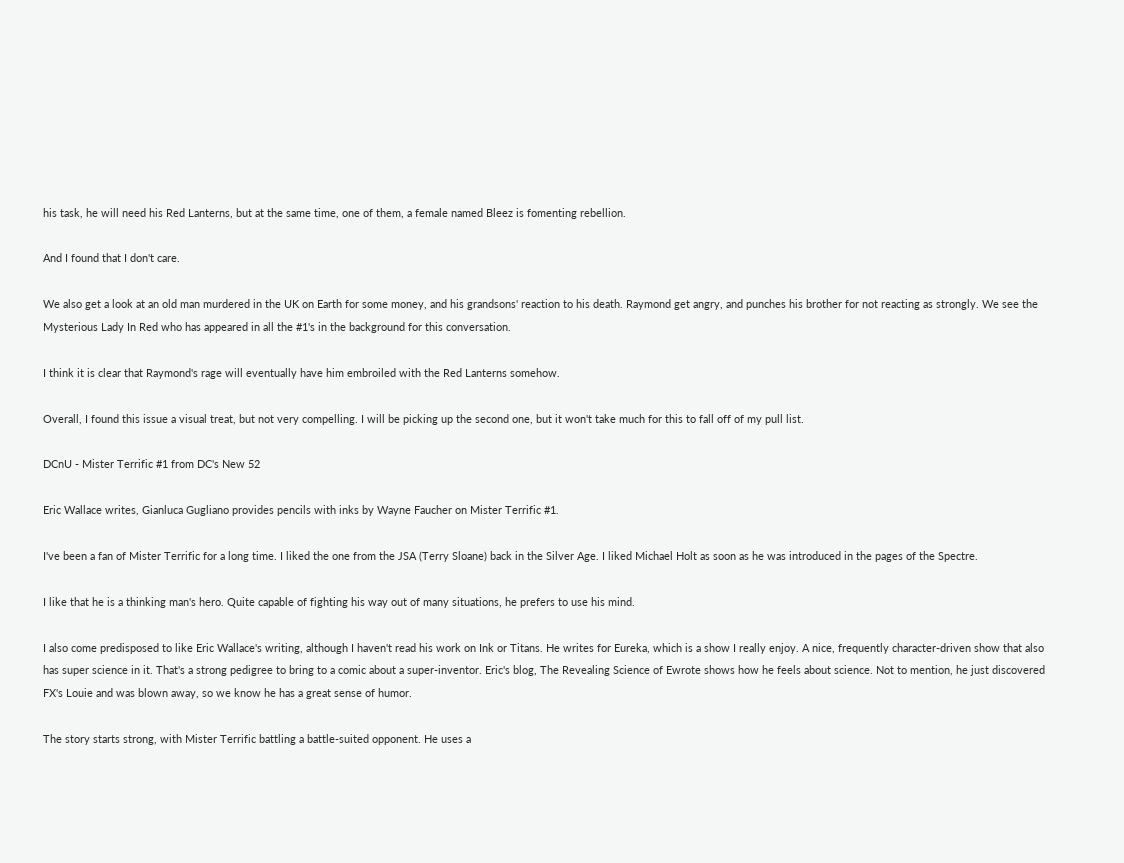his task, he will need his Red Lanterns, but at the same time, one of them, a female named Bleez is fomenting rebellion.

And I found that I don't care.

We also get a look at an old man murdered in the UK on Earth for some money, and his grandsons' reaction to his death. Raymond get angry, and punches his brother for not reacting as strongly. We see the Mysterious Lady In Red who has appeared in all the #1's in the background for this conversation.

I think it is clear that Raymond's rage will eventually have him embroiled with the Red Lanterns somehow.

Overall, I found this issue a visual treat, but not very compelling. I will be picking up the second one, but it won't take much for this to fall off of my pull list.

DCnU - Mister Terrific #1 from DC's New 52

Eric Wallace writes, Gianluca Gugliano provides pencils with inks by Wayne Faucher on Mister Terrific #1.

I've been a fan of Mister Terrific for a long time. I liked the one from the JSA (Terry Sloane) back in the Silver Age. I liked Michael Holt as soon as he was introduced in the pages of the Spectre.

I like that he is a thinking man's hero. Quite capable of fighting his way out of many situations, he prefers to use his mind.

I also come predisposed to like Eric Wallace's writing, although I haven't read his work on Ink or Titans. He writes for Eureka, which is a show I really enjoy. A nice, frequently character-driven show that also has super science in it. That's a strong pedigree to bring to a comic about a super-inventor. Eric's blog, The Revealing Science of Ewrote shows how he feels about science. Not to mention, he just discovered FX's Louie and was blown away, so we know he has a great sense of humor.

The story starts strong, with Mister Terrific battling a battle-suited opponent. He uses a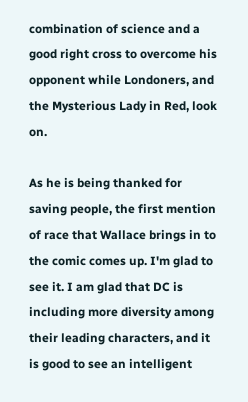combination of science and a good right cross to overcome his opponent while Londoners, and the Mysterious Lady in Red, look on.

As he is being thanked for saving people, the first mention of race that Wallace brings in to the comic comes up. I'm glad to see it. I am glad that DC is including more diversity among their leading characters, and it is good to see an intelligent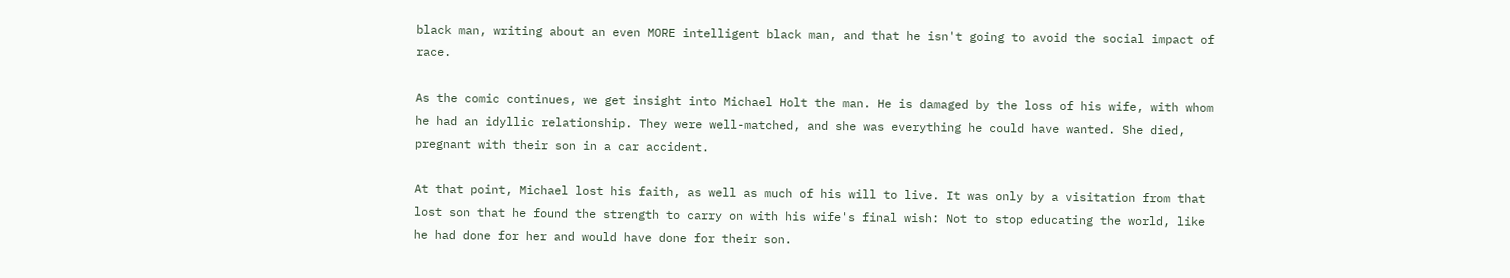black man, writing about an even MORE intelligent black man, and that he isn't going to avoid the social impact of race.

As the comic continues, we get insight into Michael Holt the man. He is damaged by the loss of his wife, with whom he had an idyllic relationship. They were well-matched, and she was everything he could have wanted. She died, pregnant with their son in a car accident.

At that point, Michael lost his faith, as well as much of his will to live. It was only by a visitation from that lost son that he found the strength to carry on with his wife's final wish: Not to stop educating the world, like he had done for her and would have done for their son.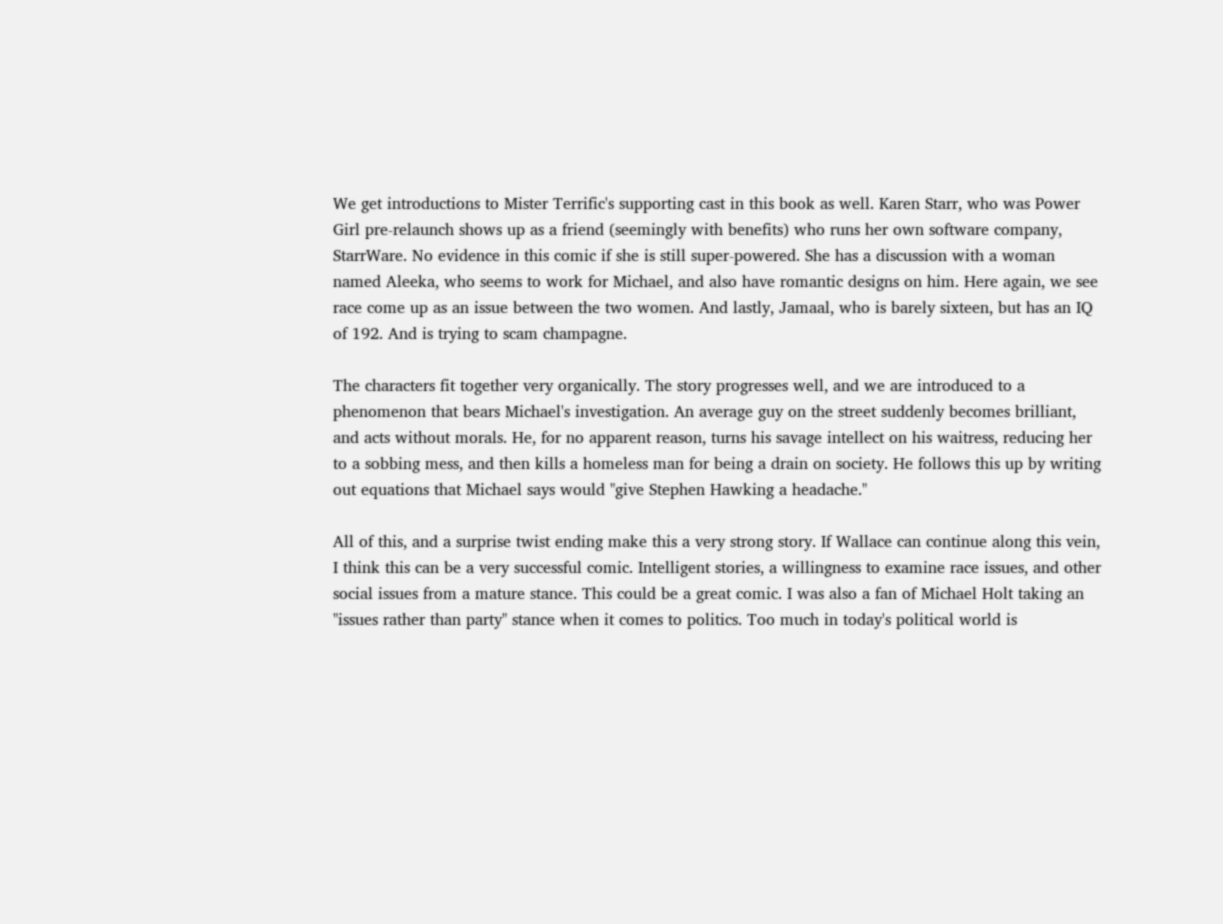We get introductions to Mister Terrific's supporting cast in this book as well. Karen Starr, who was Power Girl pre-relaunch shows up as a friend (seemingly with benefits) who runs her own software company, StarrWare. No evidence in this comic if she is still super-powered. She has a discussion with a woman named Aleeka, who seems to work for Michael, and also have romantic designs on him. Here again, we see race come up as an issue between the two women. And lastly, Jamaal, who is barely sixteen, but has an IQ of 192. And is trying to scam champagne.

The characters fit together very organically. The story progresses well, and we are introduced to a phenomenon that bears Michael's investigation. An average guy on the street suddenly becomes brilliant, and acts without morals. He, for no apparent reason, turns his savage intellect on his waitress, reducing her to a sobbing mess, and then kills a homeless man for being a drain on society. He follows this up by writing out equations that Michael says would "give Stephen Hawking a headache."

All of this, and a surprise twist ending make this a very strong story. If Wallace can continue along this vein, I think this can be a very successful comic. Intelligent stories, a willingness to examine race issues, and other social issues from a mature stance. This could be a great comic. I was also a fan of Michael Holt taking an "issues rather than party" stance when it comes to politics. Too much in today's political world is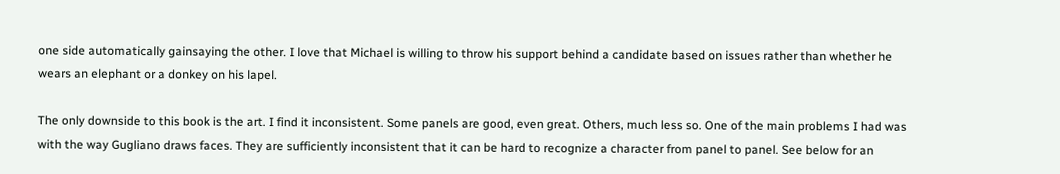one side automatically gainsaying the other. I love that Michael is willing to throw his support behind a candidate based on issues rather than whether he wears an elephant or a donkey on his lapel.

The only downside to this book is the art. I find it inconsistent. Some panels are good, even great. Others, much less so. One of the main problems I had was with the way Gugliano draws faces. They are sufficiently inconsistent that it can be hard to recognize a character from panel to panel. See below for an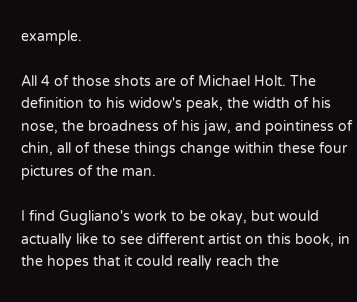example.

All 4 of those shots are of Michael Holt. The definition to his widow's peak, the width of his nose, the broadness of his jaw, and pointiness of chin, all of these things change within these four pictures of the man.

I find Gugliano's work to be okay, but would actually like to see different artist on this book, in the hopes that it could really reach the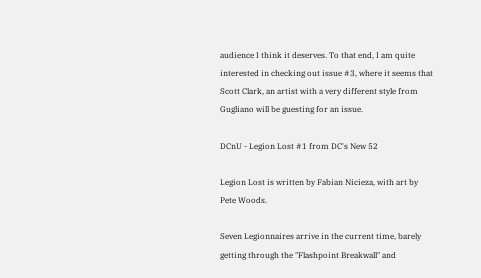audience I think it deserves. To that end, I am quite interested in checking out issue #3, where it seems that Scott Clark, an artist with a very different style from Gugliano will be guesting for an issue.

DCnU - Legion Lost #1 from DC's New 52

Legion Lost is written by Fabian Nicieza, with art by Pete Woods.

Seven Legionnaires arrive in the current time, barely getting through the "Flashpoint Breakwall" and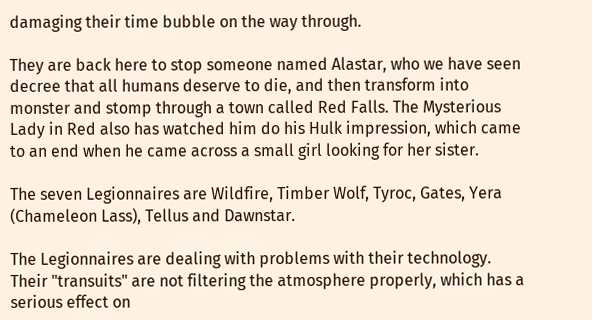damaging their time bubble on the way through.

They are back here to stop someone named Alastar, who we have seen decree that all humans deserve to die, and then transform into monster and stomp through a town called Red Falls. The Mysterious Lady in Red also has watched him do his Hulk impression, which came to an end when he came across a small girl looking for her sister.

The seven Legionnaires are Wildfire, Timber Wolf, Tyroc, Gates, Yera (Chameleon Lass), Tellus and Dawnstar.

The Legionnaires are dealing with problems with their technology. Their "transuits" are not filtering the atmosphere properly, which has a serious effect on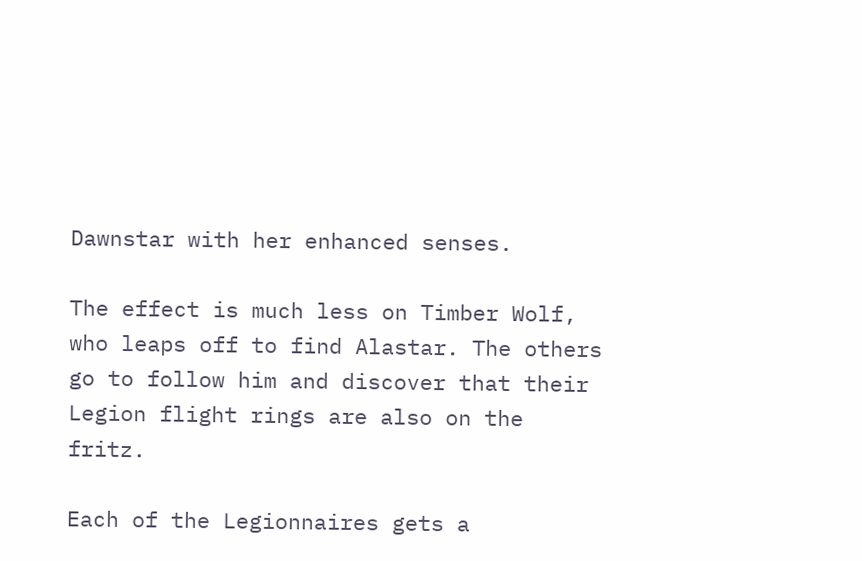Dawnstar with her enhanced senses.

The effect is much less on Timber Wolf, who leaps off to find Alastar. The others go to follow him and discover that their Legion flight rings are also on the fritz.

Each of the Legionnaires gets a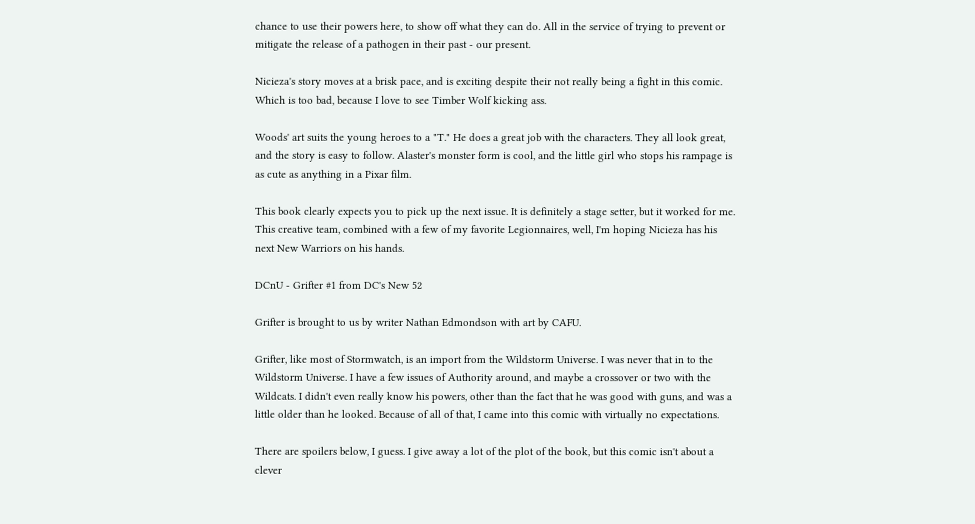chance to use their powers here, to show off what they can do. All in the service of trying to prevent or mitigate the release of a pathogen in their past - our present.

Nicieza's story moves at a brisk pace, and is exciting despite their not really being a fight in this comic. Which is too bad, because I love to see Timber Wolf kicking ass.

Woods' art suits the young heroes to a "T." He does a great job with the characters. They all look great, and the story is easy to follow. Alaster's monster form is cool, and the little girl who stops his rampage is as cute as anything in a Pixar film.

This book clearly expects you to pick up the next issue. It is definitely a stage setter, but it worked for me. This creative team, combined with a few of my favorite Legionnaires, well, I'm hoping Nicieza has his next New Warriors on his hands.

DCnU - Grifter #1 from DC's New 52

Grifter is brought to us by writer Nathan Edmondson with art by CAFU.

Grifter, like most of Stormwatch, is an import from the Wildstorm Universe. I was never that in to the Wildstorm Universe. I have a few issues of Authority around, and maybe a crossover or two with the Wildcats. I didn't even really know his powers, other than the fact that he was good with guns, and was a little older than he looked. Because of all of that, I came into this comic with virtually no expectations.

There are spoilers below, I guess. I give away a lot of the plot of the book, but this comic isn't about a clever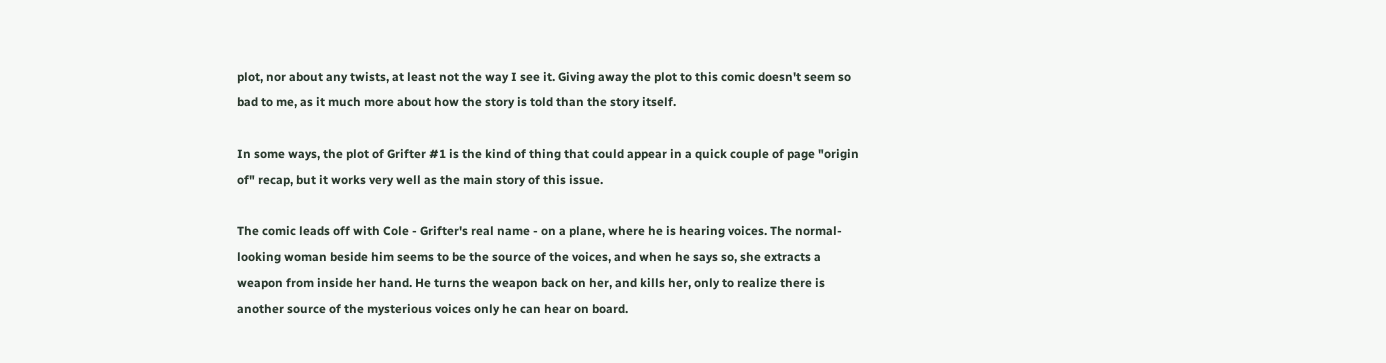plot, nor about any twists, at least not the way I see it. Giving away the plot to this comic doesn't seem so bad to me, as it much more about how the story is told than the story itself.

In some ways, the plot of Grifter #1 is the kind of thing that could appear in a quick couple of page "origin of" recap, but it works very well as the main story of this issue.

The comic leads off with Cole - Grifter's real name - on a plane, where he is hearing voices. The normal-looking woman beside him seems to be the source of the voices, and when he says so, she extracts a weapon from inside her hand. He turns the weapon back on her, and kills her, only to realize there is another source of the mysterious voices only he can hear on board.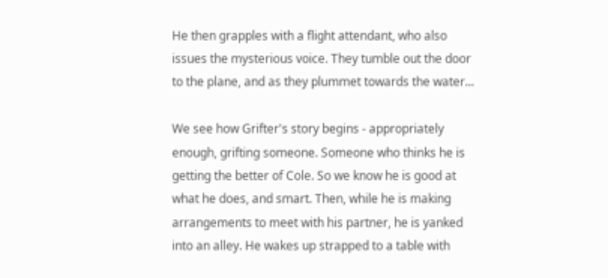He then grapples with a flight attendant, who also issues the mysterious voice. They tumble out the door to the plane, and as they plummet towards the water...

We see how Grifter's story begins - appropriately enough, grifting someone. Someone who thinks he is getting the better of Cole. So we know he is good at what he does, and smart. Then, while he is making arrangements to meet with his partner, he is yanked into an alley. He wakes up strapped to a table with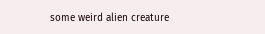some weird alien creature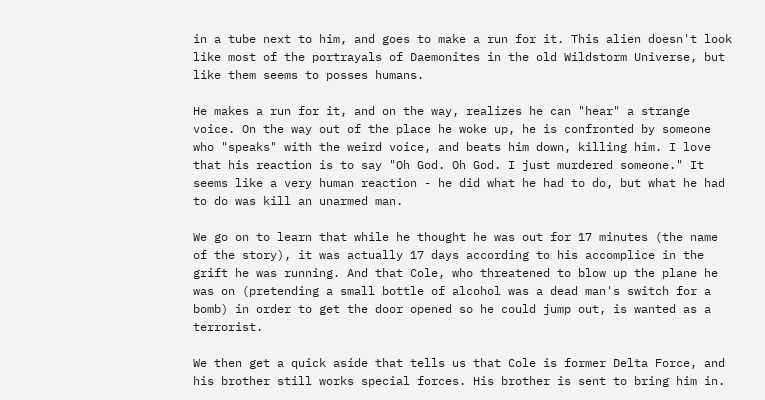in a tube next to him, and goes to make a run for it. This alien doesn't look like most of the portrayals of Daemonites in the old Wildstorm Universe, but like them seems to posses humans.

He makes a run for it, and on the way, realizes he can "hear" a strange voice. On the way out of the place he woke up, he is confronted by someone who "speaks" with the weird voice, and beats him down, killing him. I love that his reaction is to say "Oh God. Oh God. I just murdered someone." It seems like a very human reaction - he did what he had to do, but what he had to do was kill an unarmed man.

We go on to learn that while he thought he was out for 17 minutes (the name of the story), it was actually 17 days according to his accomplice in the grift he was running. And that Cole, who threatened to blow up the plane he was on (pretending a small bottle of alcohol was a dead man's switch for a bomb) in order to get the door opened so he could jump out, is wanted as a terrorist.

We then get a quick aside that tells us that Cole is former Delta Force, and his brother still works special forces. His brother is sent to bring him in.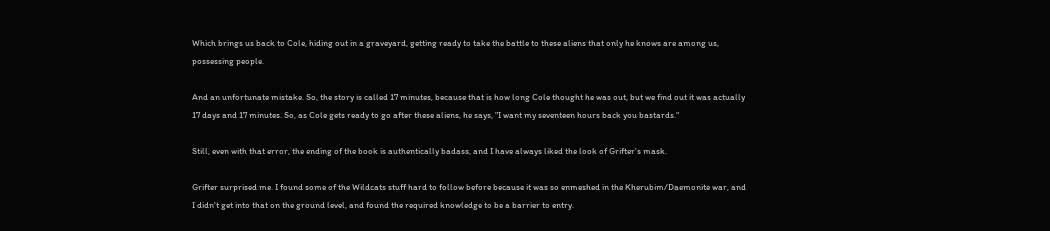Which brings us back to Cole, hiding out in a graveyard, getting ready to take the battle to these aliens that only he knows are among us, possessing people.

And an unfortunate mistake. So, the story is called 17 minutes, because that is how long Cole thought he was out, but we find out it was actually 17 days and 17 minutes. So, as Cole gets ready to go after these aliens, he says, "I want my seventeen hours back you bastards."

Still, even with that error, the ending of the book is authentically badass, and I have always liked the look of Grifter's mask.

Grifter surprised me. I found some of the Wildcats stuff hard to follow before because it was so enmeshed in the Kherubim/Daemonite war, and I didn't get into that on the ground level, and found the required knowledge to be a barrier to entry.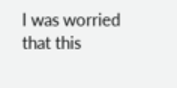I was worried that this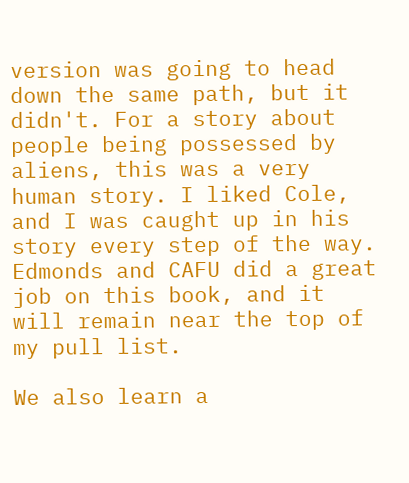version was going to head down the same path, but it didn't. For a story about people being possessed by aliens, this was a very human story. I liked Cole, and I was caught up in his story every step of the way. Edmonds and CAFU did a great job on this book, and it will remain near the top of my pull list.

We also learn a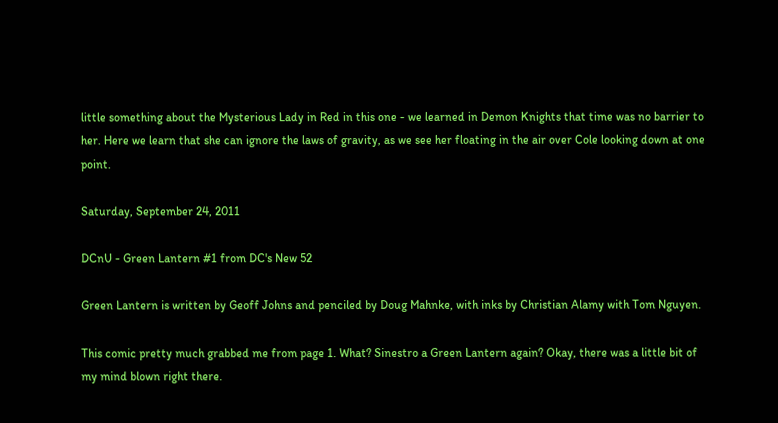little something about the Mysterious Lady in Red in this one - we learned in Demon Knights that time was no barrier to her. Here we learn that she can ignore the laws of gravity, as we see her floating in the air over Cole looking down at one point.

Saturday, September 24, 2011

DCnU - Green Lantern #1 from DC's New 52

Green Lantern is written by Geoff Johns and penciled by Doug Mahnke, with inks by Christian Alamy with Tom Nguyen.

This comic pretty much grabbed me from page 1. What? Sinestro a Green Lantern again? Okay, there was a little bit of my mind blown right there.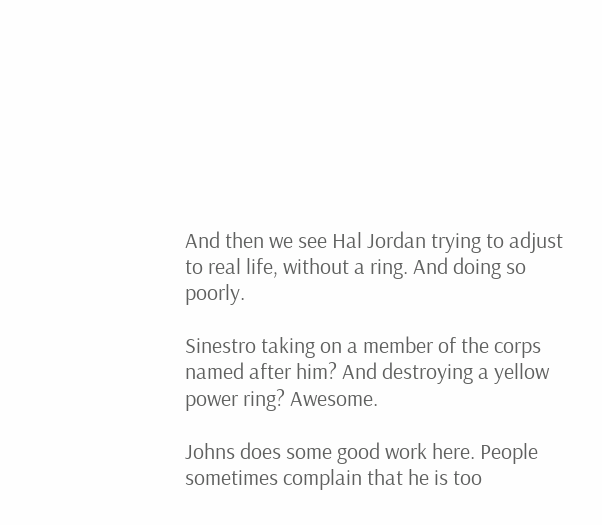And then we see Hal Jordan trying to adjust to real life, without a ring. And doing so poorly.

Sinestro taking on a member of the corps named after him? And destroying a yellow power ring? Awesome.

Johns does some good work here. People sometimes complain that he is too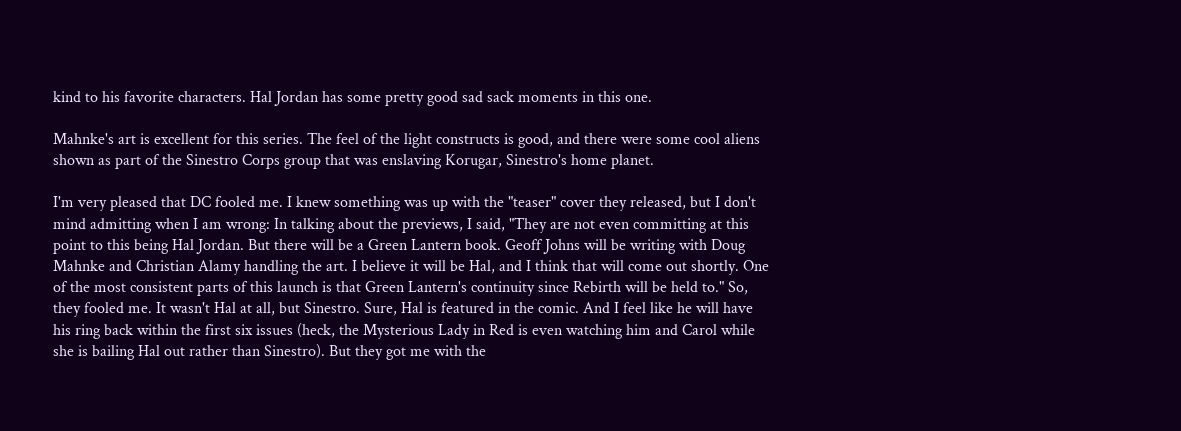kind to his favorite characters. Hal Jordan has some pretty good sad sack moments in this one.

Mahnke's art is excellent for this series. The feel of the light constructs is good, and there were some cool aliens shown as part of the Sinestro Corps group that was enslaving Korugar, Sinestro's home planet.

I'm very pleased that DC fooled me. I knew something was up with the "teaser" cover they released, but I don't mind admitting when I am wrong: In talking about the previews, I said, "They are not even committing at this point to this being Hal Jordan. But there will be a Green Lantern book. Geoff Johns will be writing with Doug Mahnke and Christian Alamy handling the art. I believe it will be Hal, and I think that will come out shortly. One of the most consistent parts of this launch is that Green Lantern's continuity since Rebirth will be held to." So, they fooled me. It wasn't Hal at all, but Sinestro. Sure, Hal is featured in the comic. And I feel like he will have his ring back within the first six issues (heck, the Mysterious Lady in Red is even watching him and Carol while she is bailing Hal out rather than Sinestro). But they got me with the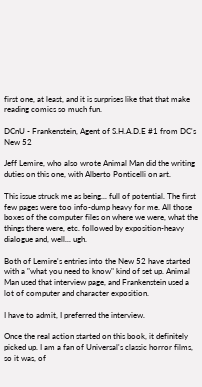first one, at least, and it is surprises like that that make reading comics so much fun.

DCnU - Frankenstein, Agent of S.H.A.D.E #1 from DC's New 52

Jeff Lemire, who also wrote Animal Man did the writing duties on this one, with Alberto Ponticelli on art.

This issue struck me as being... full of potential. The first few pages were too info-dump heavy for me. All those boxes of the computer files on where we were, what the things there were, etc. followed by exposition-heavy dialogue and, well... ugh.

Both of Lemire's entries into the New 52 have started with a "what you need to know" kind of set up. Animal Man used that interview page, and Frankenstein used a lot of computer and character exposition.

I have to admit, I preferred the interview.

Once the real action started on this book, it definitely picked up. I am a fan of Universal's classic horror films, so it was, of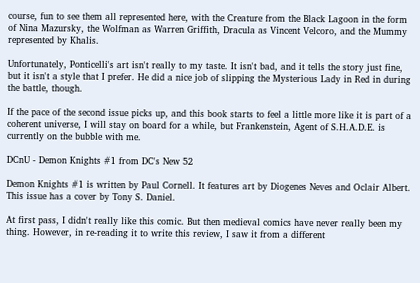course, fun to see them all represented here, with the Creature from the Black Lagoon in the form of Nina Mazursky, the Wolfman as Warren Griffith, Dracula as Vincent Velcoro, and the Mummy represented by Khalis.

Unfortunately, Ponticelli's art isn't really to my taste. It isn't bad, and it tells the story just fine, but it isn't a style that I prefer. He did a nice job of slipping the Mysterious Lady in Red in during the battle, though.

If the pace of the second issue picks up, and this book starts to feel a little more like it is part of a coherent universe, I will stay on board for a while, but Frankenstein, Agent of S.H.A.D.E. is currently on the bubble with me.

DCnU - Demon Knights #1 from DC's New 52

Demon Knights #1 is written by Paul Cornell. It features art by Diogenes Neves and Oclair Albert. This issue has a cover by Tony S. Daniel.

At first pass, I didn't really like this comic. But then medieval comics have never really been my thing. However, in re-reading it to write this review, I saw it from a different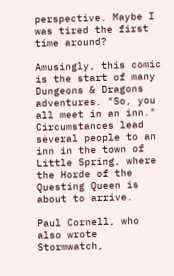perspective. Maybe I was tired the first time around?

Amusingly, this comic is the start of many Dungeons & Dragons adventures. "So, you all meet in an inn." Circumstances lead several people to an inn in the town of Little Spring, where the Horde of the Questing Queen is about to arrive.

Paul Cornell, who also wrote Stormwatch,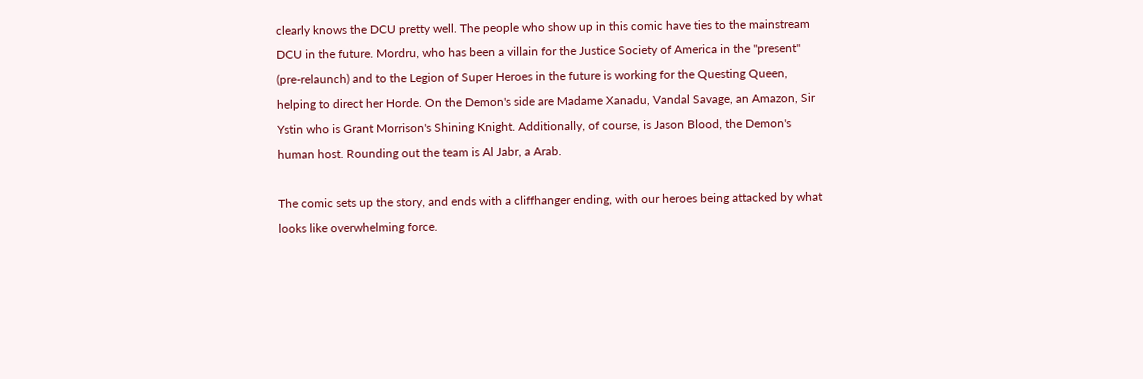clearly knows the DCU pretty well. The people who show up in this comic have ties to the mainstream DCU in the future. Mordru, who has been a villain for the Justice Society of America in the "present" (pre-relaunch) and to the Legion of Super Heroes in the future is working for the Questing Queen, helping to direct her Horde. On the Demon's side are Madame Xanadu, Vandal Savage, an Amazon, Sir Ystin who is Grant Morrison's Shining Knight. Additionally, of course, is Jason Blood, the Demon's human host. Rounding out the team is Al Jabr, a Arab.

The comic sets up the story, and ends with a cliffhanger ending, with our heroes being attacked by what looks like overwhelming force.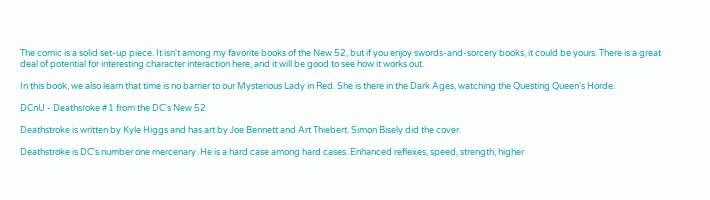The comic is a solid set-up piece. It isn't among my favorite books of the New 52, but if you enjoy swords-and-sorcery books, it could be yours. There is a great deal of potential for interesting character interaction here, and it will be good to see how it works out.

In this book, we also learn that time is no barrier to our Mysterious Lady in Red. She is there in the Dark Ages, watching the Questing Queen's Horde.

DCnU - Deathsroke #1 from the DC's New 52

Deathstroke is written by Kyle Higgs and has art by Joe Bennett and Art Thiebert. Simon Bisely did the cover.

Deathstroke is DC's number one mercenary. He is a hard case among hard cases. Enhanced reflexes, speed, strength, higher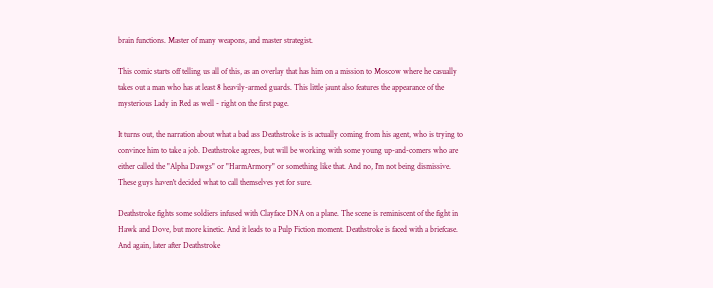brain functions. Master of many weapons, and master strategist.

This comic starts off telling us all of this, as an overlay that has him on a mission to Moscow where he casually takes out a man who has at least 8 heavily-armed guards. This little jaunt also features the appearance of the mysterious Lady in Red as well - right on the first page.

It turns out, the narration about what a bad ass Deathstroke is is actually coming from his agent, who is trying to convince him to take a job. Deathstroke agrees, but will be working with some young up-and-comers who are either called the "Alpha Dawgs" or "HarmArmory" or something like that. And no, I'm not being dismissive. These guys haven't decided what to call themselves yet for sure.

Deathstroke fights some soldiers infused with Clayface DNA on a plane. The scene is reminiscent of the fight in Hawk and Dove, but more kinetic. And it leads to a Pulp Fiction moment. Deathstroke is faced with a briefcase.
And again, later after Deathstroke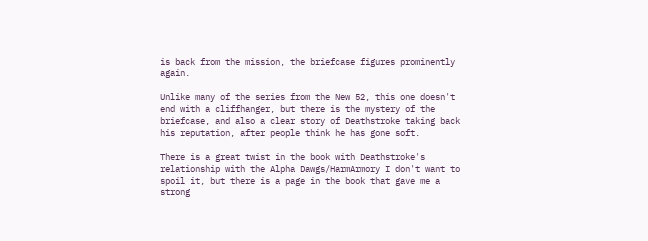is back from the mission, the briefcase figures prominently again.

Unlike many of the series from the New 52, this one doesn't end with a cliffhanger, but there is the mystery of the briefcase, and also a clear story of Deathstroke taking back his reputation, after people think he has gone soft.

There is a great twist in the book with Deathstroke's relationship with the Alpha Dawgs/HarmArmory I don't want to spoil it, but there is a page in the book that gave me a strong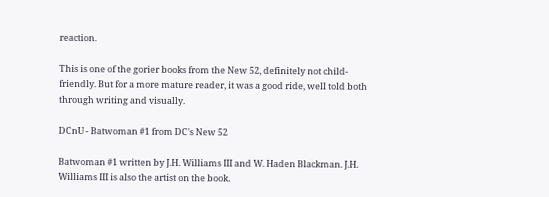reaction.

This is one of the gorier books from the New 52, definitely not child-friendly. But for a more mature reader, it was a good ride, well told both through writing and visually.

DCnU - Batwoman #1 from DC's New 52

Batwoman #1 written by J.H. Williams III and W. Haden Blackman. J.H. Williams III is also the artist on the book.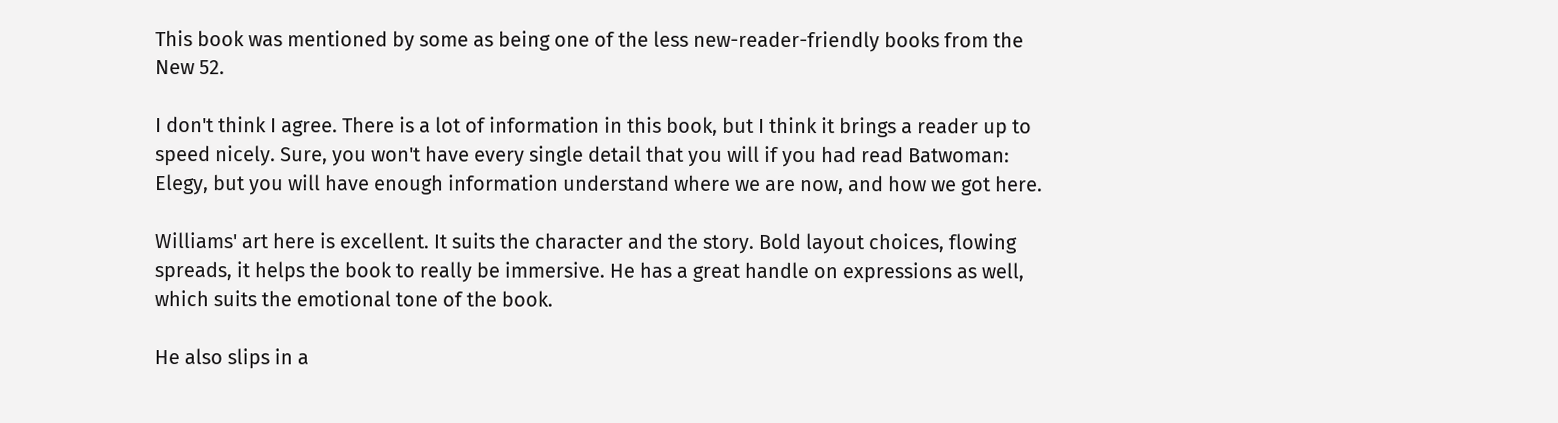This book was mentioned by some as being one of the less new-reader-friendly books from the New 52.

I don't think I agree. There is a lot of information in this book, but I think it brings a reader up to speed nicely. Sure, you won't have every single detail that you will if you had read Batwoman: Elegy, but you will have enough information understand where we are now, and how we got here.

Williams' art here is excellent. It suits the character and the story. Bold layout choices, flowing spreads, it helps the book to really be immersive. He has a great handle on expressions as well, which suits the emotional tone of the book.

He also slips in a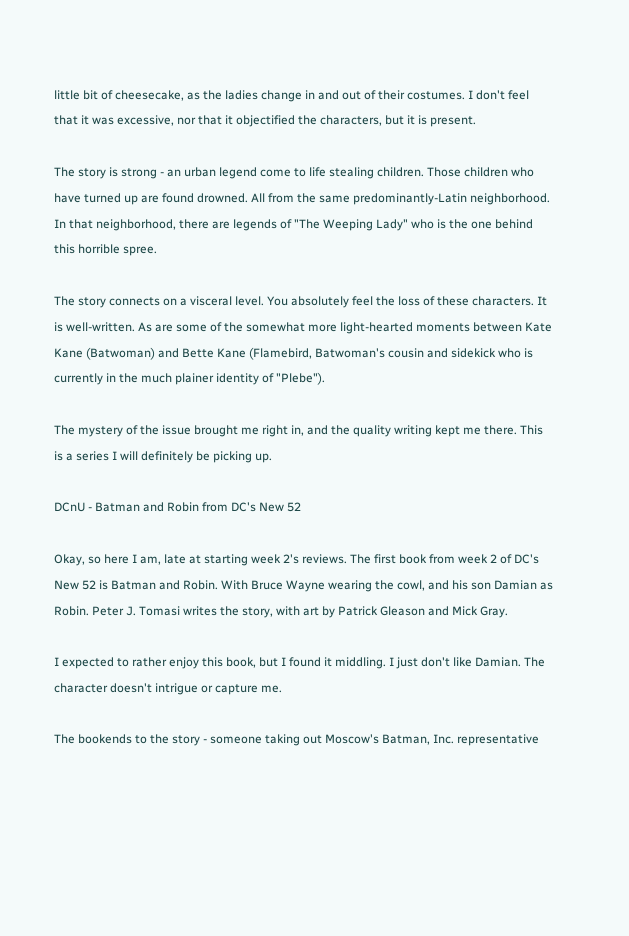little bit of cheesecake, as the ladies change in and out of their costumes. I don't feel that it was excessive, nor that it objectified the characters, but it is present.

The story is strong - an urban legend come to life stealing children. Those children who have turned up are found drowned. All from the same predominantly-Latin neighborhood. In that neighborhood, there are legends of "The Weeping Lady" who is the one behind this horrible spree.

The story connects on a visceral level. You absolutely feel the loss of these characters. It is well-written. As are some of the somewhat more light-hearted moments between Kate Kane (Batwoman) and Bette Kane (Flamebird, Batwoman's cousin and sidekick who is currently in the much plainer identity of "Plebe").

The mystery of the issue brought me right in, and the quality writing kept me there. This is a series I will definitely be picking up.

DCnU - Batman and Robin from DC's New 52

Okay, so here I am, late at starting week 2's reviews. The first book from week 2 of DC's New 52 is Batman and Robin. With Bruce Wayne wearing the cowl, and his son Damian as Robin. Peter J. Tomasi writes the story, with art by Patrick Gleason and Mick Gray.

I expected to rather enjoy this book, but I found it middling. I just don't like Damian. The character doesn't intrigue or capture me.

The bookends to the story - someone taking out Moscow's Batman, Inc. representative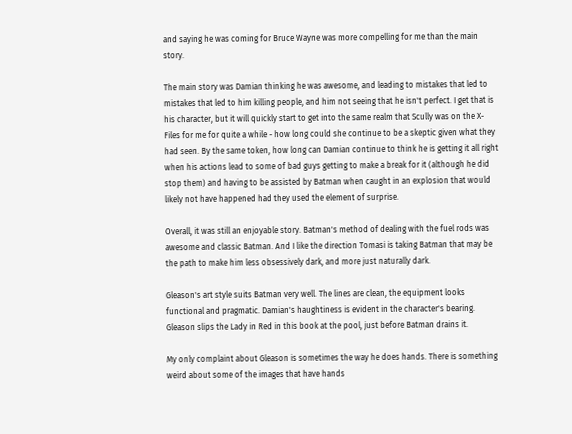and saying he was coming for Bruce Wayne was more compelling for me than the main story.

The main story was Damian thinking he was awesome, and leading to mistakes that led to mistakes that led to him killing people, and him not seeing that he isn't perfect. I get that is his character, but it will quickly start to get into the same realm that Scully was on the X-Files for me for quite a while - how long could she continue to be a skeptic given what they had seen. By the same token, how long can Damian continue to think he is getting it all right when his actions lead to some of bad guys getting to make a break for it (although he did stop them) and having to be assisted by Batman when caught in an explosion that would likely not have happened had they used the element of surprise.

Overall, it was still an enjoyable story. Batman's method of dealing with the fuel rods was awesome and classic Batman. And I like the direction Tomasi is taking Batman that may be the path to make him less obsessively dark, and more just naturally dark.

Gleason's art style suits Batman very well. The lines are clean, the equipment looks functional and pragmatic. Damian's haughtiness is evident in the character's bearing. Gleason slips the Lady in Red in this book at the pool, just before Batman drains it.

My only complaint about Gleason is sometimes the way he does hands. There is something weird about some of the images that have hands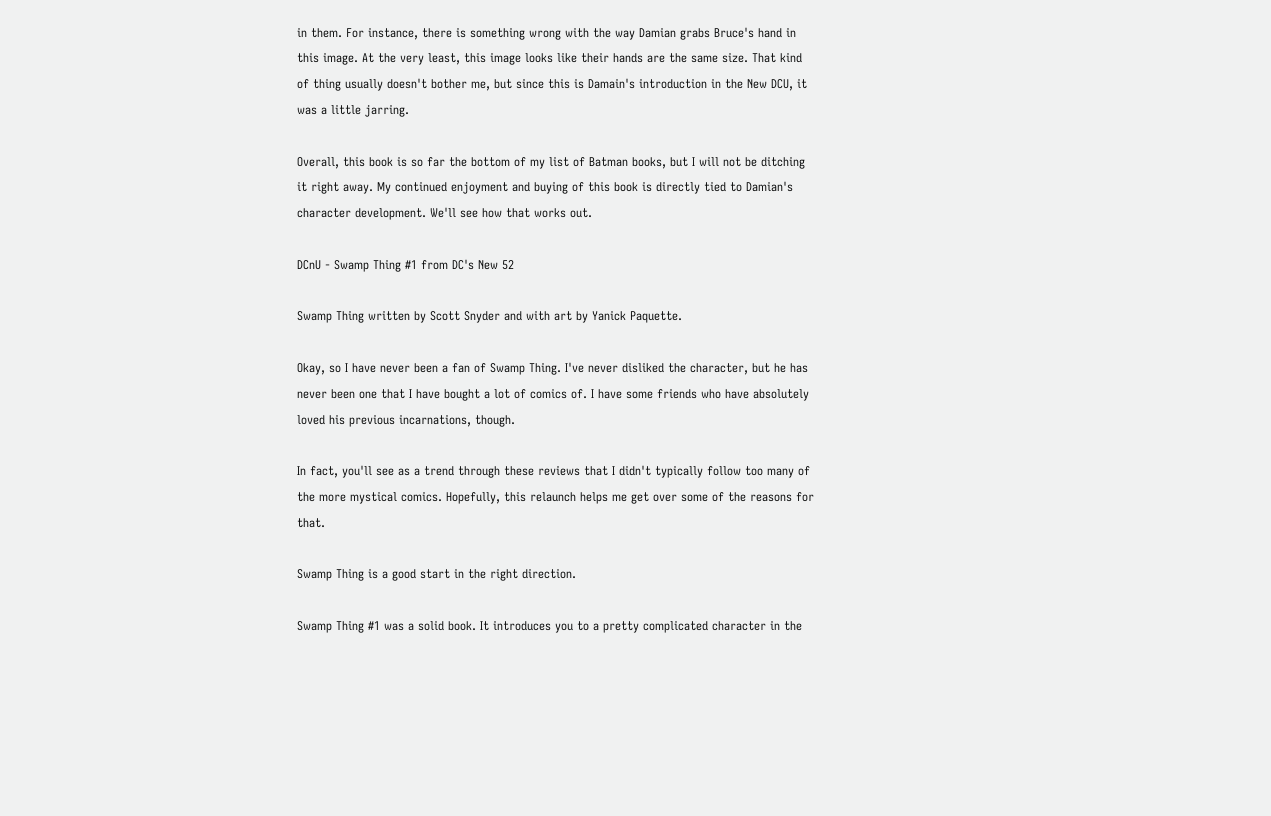in them. For instance, there is something wrong with the way Damian grabs Bruce's hand in this image. At the very least, this image looks like their hands are the same size. That kind of thing usually doesn't bother me, but since this is Damain's introduction in the New DCU, it was a little jarring.

Overall, this book is so far the bottom of my list of Batman books, but I will not be ditching it right away. My continued enjoyment and buying of this book is directly tied to Damian's character development. We'll see how that works out.

DCnU - Swamp Thing #1 from DC's New 52

Swamp Thing written by Scott Snyder and with art by Yanick Paquette.

Okay, so I have never been a fan of Swamp Thing. I've never disliked the character, but he has never been one that I have bought a lot of comics of. I have some friends who have absolutely loved his previous incarnations, though.

In fact, you'll see as a trend through these reviews that I didn't typically follow too many of the more mystical comics. Hopefully, this relaunch helps me get over some of the reasons for that.

Swamp Thing is a good start in the right direction.

Swamp Thing #1 was a solid book. It introduces you to a pretty complicated character in the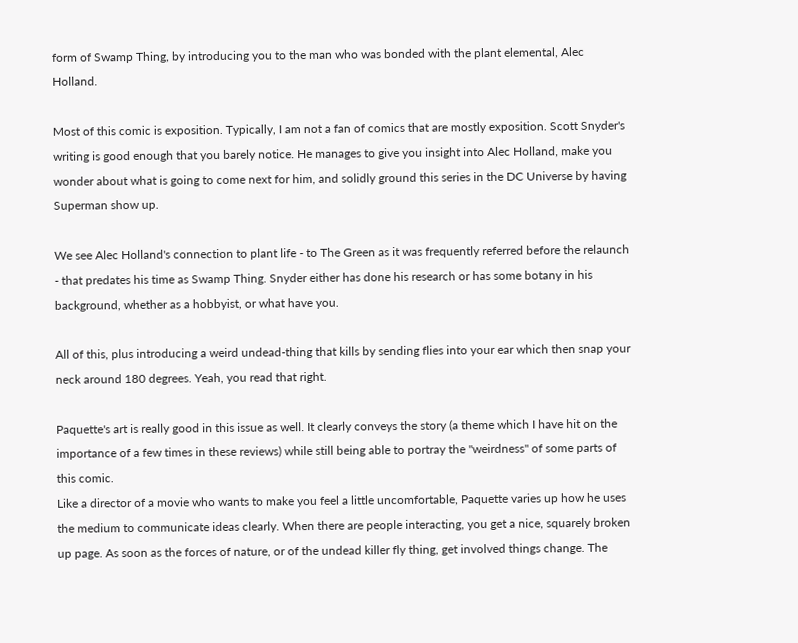form of Swamp Thing, by introducing you to the man who was bonded with the plant elemental, Alec Holland.

Most of this comic is exposition. Typically, I am not a fan of comics that are mostly exposition. Scott Snyder's writing is good enough that you barely notice. He manages to give you insight into Alec Holland, make you wonder about what is going to come next for him, and solidly ground this series in the DC Universe by having Superman show up.

We see Alec Holland's connection to plant life - to The Green as it was frequently referred before the relaunch - that predates his time as Swamp Thing. Snyder either has done his research or has some botany in his background, whether as a hobbyist, or what have you.

All of this, plus introducing a weird undead-thing that kills by sending flies into your ear which then snap your neck around 180 degrees. Yeah, you read that right.

Paquette's art is really good in this issue as well. It clearly conveys the story (a theme which I have hit on the importance of a few times in these reviews) while still being able to portray the "weirdness" of some parts of this comic.
Like a director of a movie who wants to make you feel a little uncomfortable, Paquette varies up how he uses the medium to communicate ideas clearly. When there are people interacting, you get a nice, squarely broken up page. As soon as the forces of nature, or of the undead killer fly thing, get involved things change. The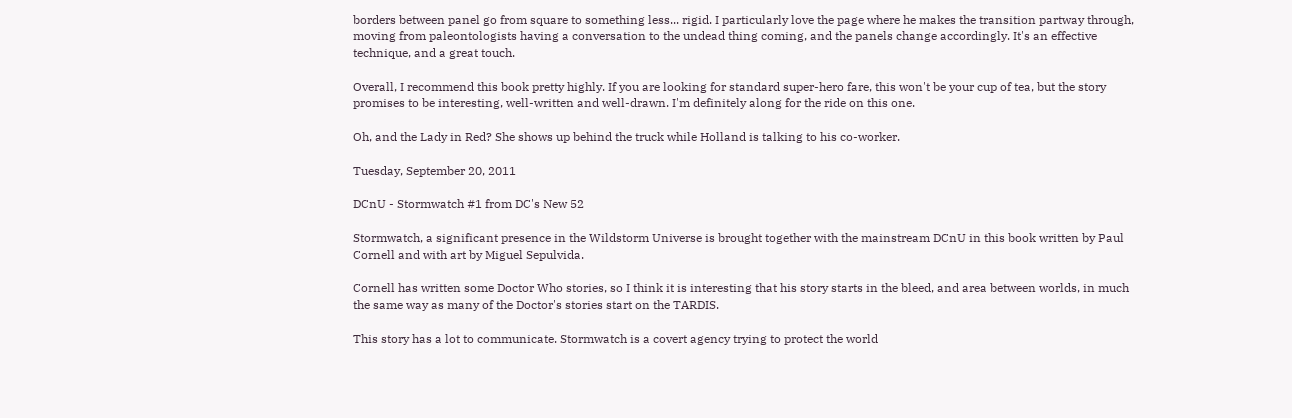borders between panel go from square to something less... rigid. I particularly love the page where he makes the transition partway through, moving from paleontologists having a conversation to the undead thing coming, and the panels change accordingly. It's an effective technique, and a great touch.

Overall, I recommend this book pretty highly. If you are looking for standard super-hero fare, this won't be your cup of tea, but the story promises to be interesting, well-written and well-drawn. I'm definitely along for the ride on this one.

Oh, and the Lady in Red? She shows up behind the truck while Holland is talking to his co-worker.

Tuesday, September 20, 2011

DCnU - Stormwatch #1 from DC's New 52

Stormwatch, a significant presence in the Wildstorm Universe is brought together with the mainstream DCnU in this book written by Paul Cornell and with art by Miguel Sepulvida.

Cornell has written some Doctor Who stories, so I think it is interesting that his story starts in the bleed, and area between worlds, in much the same way as many of the Doctor's stories start on the TARDIS.

This story has a lot to communicate. Stormwatch is a covert agency trying to protect the world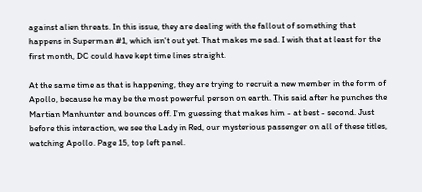against alien threats. In this issue, they are dealing with the fallout of something that happens in Superman #1, which isn't out yet. That makes me sad. I wish that at least for the first month, DC could have kept time lines straight.

At the same time as that is happening, they are trying to recruit a new member in the form of Apollo, because he may be the most powerful person on earth. This said after he punches the Martian Manhunter and bounces off. I'm guessing that makes him - at best - second. Just before this interaction, we see the Lady in Red, our mysterious passenger on all of these titles, watching Apollo. Page 15, top left panel.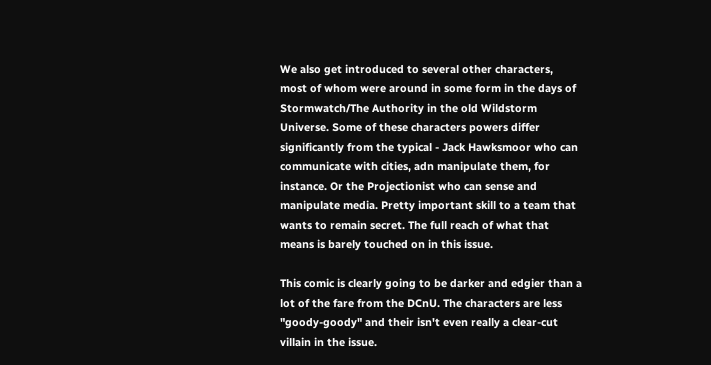We also get introduced to several other characters, most of whom were around in some form in the days of Stormwatch/The Authority in the old Wildstorm Universe. Some of these characters powers differ significantly from the typical - Jack Hawksmoor who can communicate with cities, adn manipulate them, for instance. Or the Projectionist who can sense and manipulate media. Pretty important skill to a team that wants to remain secret. The full reach of what that means is barely touched on in this issue.

This comic is clearly going to be darker and edgier than a lot of the fare from the DCnU. The characters are less "goody-goody" and their isn't even really a clear-cut villain in the issue.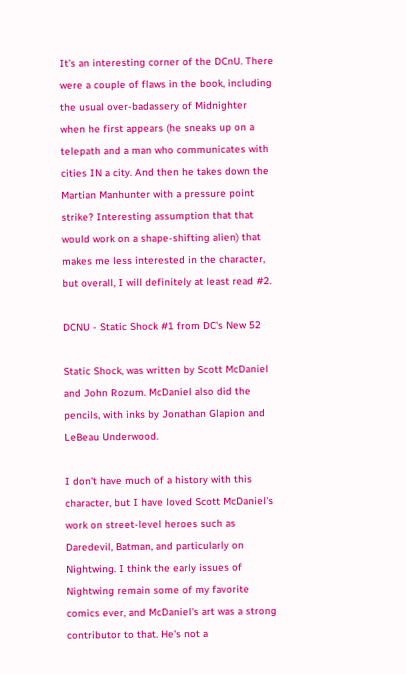It's an interesting corner of the DCnU. There were a couple of flaws in the book, including the usual over-badassery of Midnighter when he first appears (he sneaks up on a telepath and a man who communicates with cities IN a city. And then he takes down the Martian Manhunter with a pressure point strike? Interesting assumption that that would work on a shape-shifting alien) that makes me less interested in the character, but overall, I will definitely at least read #2.

DCNU - Static Shock #1 from DC's New 52

Static Shock, was written by Scott McDaniel and John Rozum. McDaniel also did the pencils, with inks by Jonathan Glapion and LeBeau Underwood.

I don't have much of a history with this character, but I have loved Scott McDaniel's work on street-level heroes such as Daredevil, Batman, and particularly on Nightwing. I think the early issues of Nightwing remain some of my favorite comics ever, and McDaniel's art was a strong contributor to that. He's not a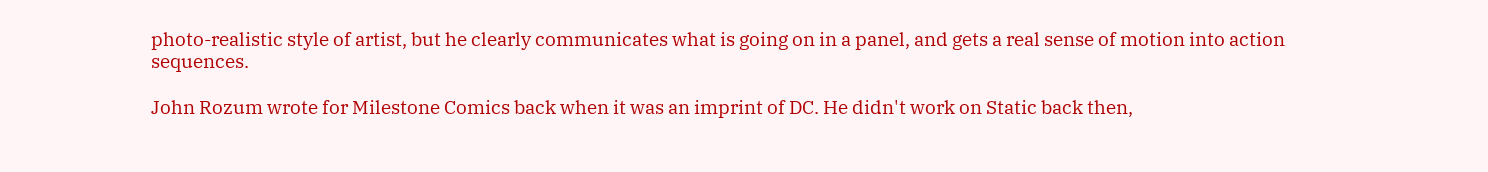photo-realistic style of artist, but he clearly communicates what is going on in a panel, and gets a real sense of motion into action sequences.

John Rozum wrote for Milestone Comics back when it was an imprint of DC. He didn't work on Static back then,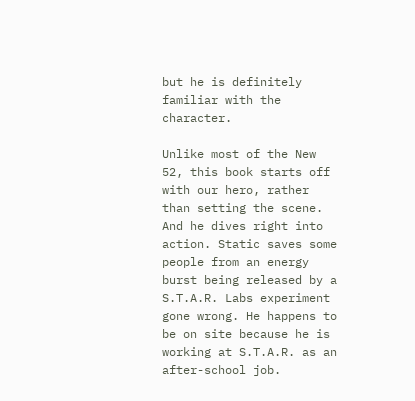but he is definitely familiar with the character.

Unlike most of the New 52, this book starts off with our hero, rather than setting the scene. And he dives right into action. Static saves some people from an energy burst being released by a S.T.A.R. Labs experiment gone wrong. He happens to be on site because he is working at S.T.A.R. as an after-school job.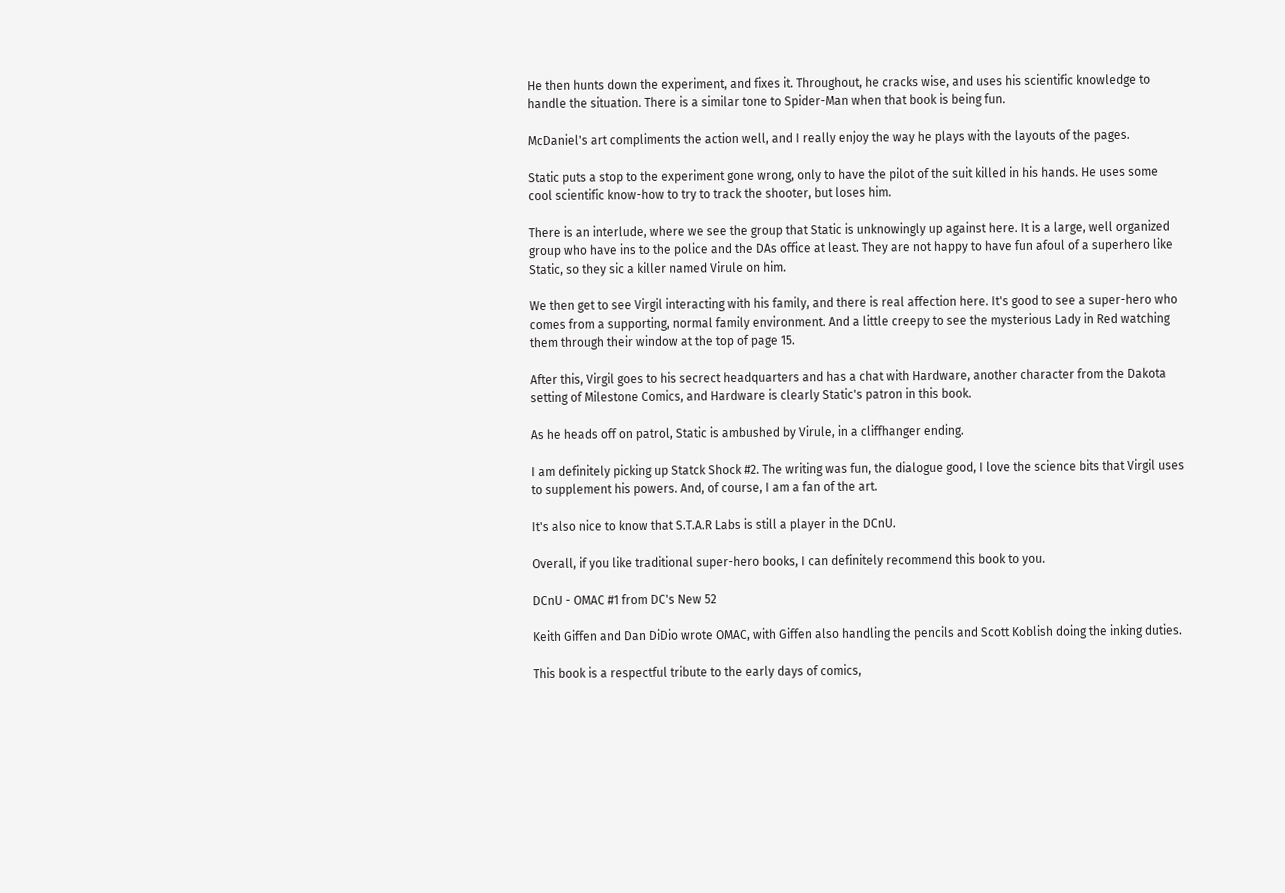He then hunts down the experiment, and fixes it. Throughout, he cracks wise, and uses his scientific knowledge to handle the situation. There is a similar tone to Spider-Man when that book is being fun.

McDaniel's art compliments the action well, and I really enjoy the way he plays with the layouts of the pages.

Static puts a stop to the experiment gone wrong, only to have the pilot of the suit killed in his hands. He uses some cool scientific know-how to try to track the shooter, but loses him.

There is an interlude, where we see the group that Static is unknowingly up against here. It is a large, well organized group who have ins to the police and the DAs office at least. They are not happy to have fun afoul of a superhero like Static, so they sic a killer named Virule on him.

We then get to see Virgil interacting with his family, and there is real affection here. It's good to see a super-hero who comes from a supporting, normal family environment. And a little creepy to see the mysterious Lady in Red watching them through their window at the top of page 15.

After this, Virgil goes to his secrect headquarters and has a chat with Hardware, another character from the Dakota setting of Milestone Comics, and Hardware is clearly Static's patron in this book.

As he heads off on patrol, Static is ambushed by Virule, in a cliffhanger ending.

I am definitely picking up Statck Shock #2. The writing was fun, the dialogue good, I love the science bits that Virgil uses to supplement his powers. And, of course, I am a fan of the art.

It's also nice to know that S.T.A.R Labs is still a player in the DCnU.

Overall, if you like traditional super-hero books, I can definitely recommend this book to you.

DCnU - OMAC #1 from DC's New 52

Keith Giffen and Dan DiDio wrote OMAC, with Giffen also handling the pencils and Scott Koblish doing the inking duties.

This book is a respectful tribute to the early days of comics,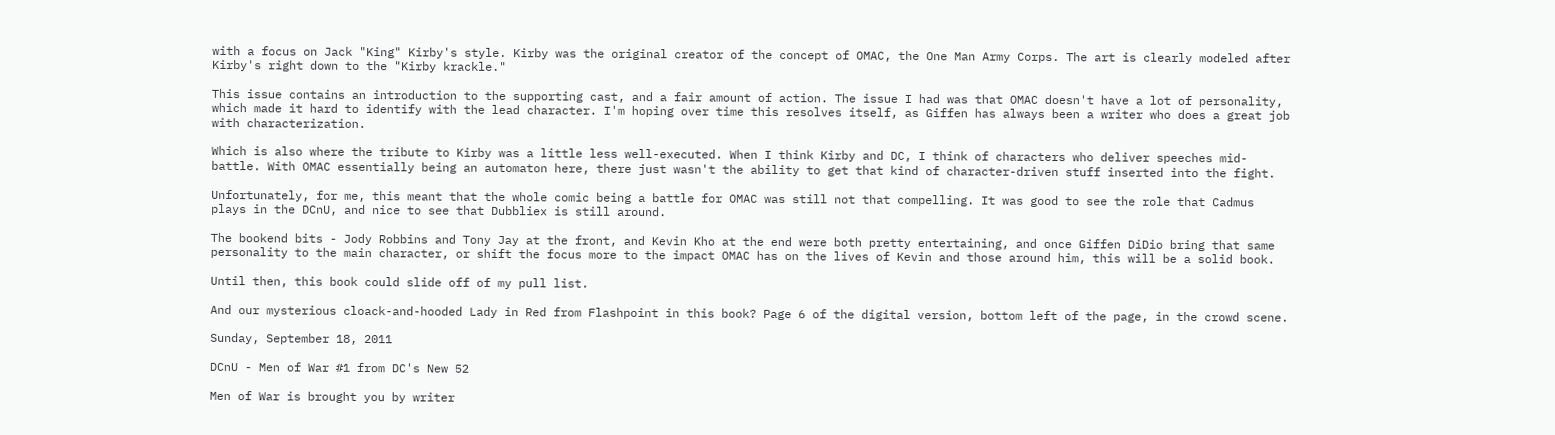with a focus on Jack "King" Kirby's style. Kirby was the original creator of the concept of OMAC, the One Man Army Corps. The art is clearly modeled after Kirby's right down to the "Kirby krackle."

This issue contains an introduction to the supporting cast, and a fair amount of action. The issue I had was that OMAC doesn't have a lot of personality, which made it hard to identify with the lead character. I'm hoping over time this resolves itself, as Giffen has always been a writer who does a great job with characterization.

Which is also where the tribute to Kirby was a little less well-executed. When I think Kirby and DC, I think of characters who deliver speeches mid-battle. With OMAC essentially being an automaton here, there just wasn't the ability to get that kind of character-driven stuff inserted into the fight.

Unfortunately, for me, this meant that the whole comic being a battle for OMAC was still not that compelling. It was good to see the role that Cadmus plays in the DCnU, and nice to see that Dubbliex is still around.

The bookend bits - Jody Robbins and Tony Jay at the front, and Kevin Kho at the end were both pretty entertaining, and once Giffen DiDio bring that same personality to the main character, or shift the focus more to the impact OMAC has on the lives of Kevin and those around him, this will be a solid book.

Until then, this book could slide off of my pull list.

And our mysterious cloack-and-hooded Lady in Red from Flashpoint in this book? Page 6 of the digital version, bottom left of the page, in the crowd scene.

Sunday, September 18, 2011

DCnU - Men of War #1 from DC's New 52

Men of War is brought you by writer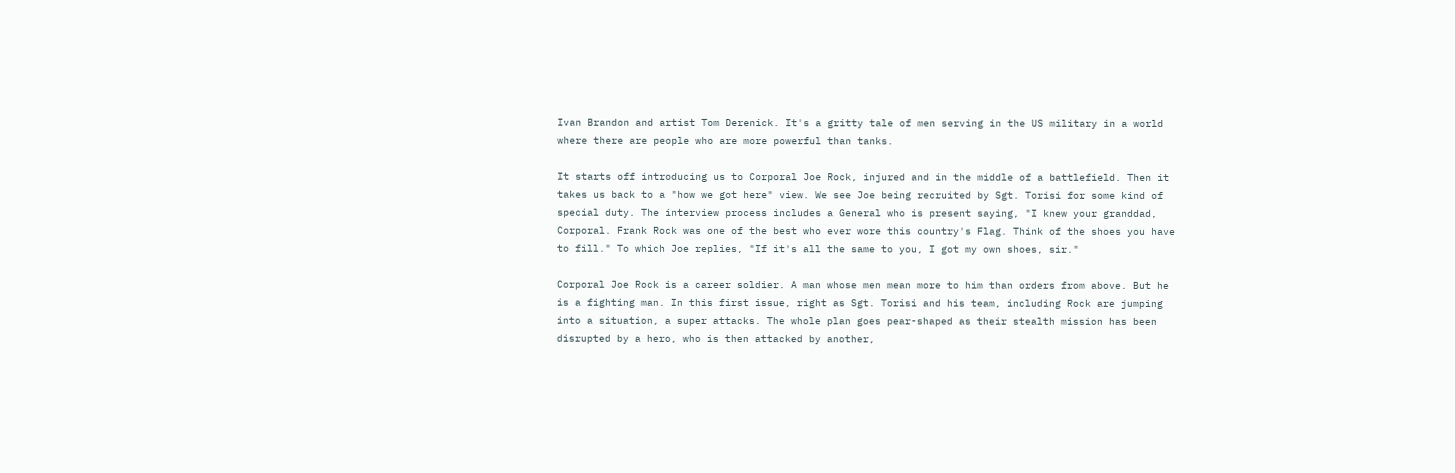Ivan Brandon and artist Tom Derenick. It's a gritty tale of men serving in the US military in a world where there are people who are more powerful than tanks.

It starts off introducing us to Corporal Joe Rock, injured and in the middle of a battlefield. Then it takes us back to a "how we got here" view. We see Joe being recruited by Sgt. Torisi for some kind of special duty. The interview process includes a General who is present saying, "I knew your granddad, Corporal. Frank Rock was one of the best who ever wore this country's Flag. Think of the shoes you have to fill." To which Joe replies, "If it's all the same to you, I got my own shoes, sir."

Corporal Joe Rock is a career soldier. A man whose men mean more to him than orders from above. But he is a fighting man. In this first issue, right as Sgt. Torisi and his team, including Rock are jumping into a situation, a super attacks. The whole plan goes pear-shaped as their stealth mission has been disrupted by a hero, who is then attacked by another,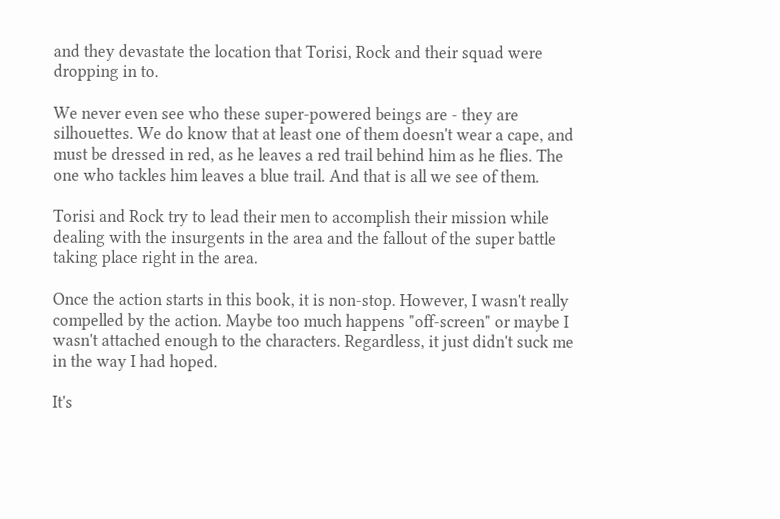and they devastate the location that Torisi, Rock and their squad were dropping in to.

We never even see who these super-powered beings are - they are silhouettes. We do know that at least one of them doesn't wear a cape, and must be dressed in red, as he leaves a red trail behind him as he flies. The one who tackles him leaves a blue trail. And that is all we see of them.

Torisi and Rock try to lead their men to accomplish their mission while dealing with the insurgents in the area and the fallout of the super battle taking place right in the area.

Once the action starts in this book, it is non-stop. However, I wasn't really compelled by the action. Maybe too much happens "off-screen" or maybe I wasn't attached enough to the characters. Regardless, it just didn't suck me in the way I had hoped.

It's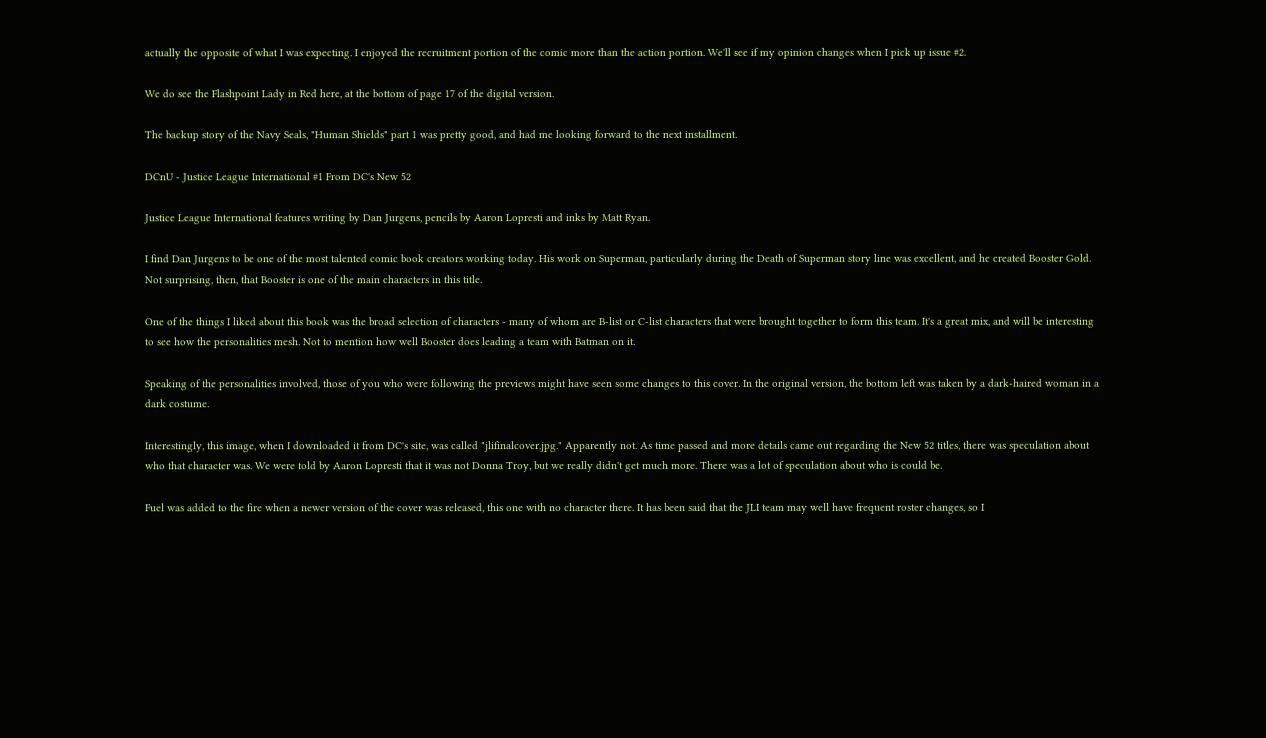actually the opposite of what I was expecting. I enjoyed the recruitment portion of the comic more than the action portion. We'll see if my opinion changes when I pick up issue #2.

We do see the Flashpoint Lady in Red here, at the bottom of page 17 of the digital version.

The backup story of the Navy Seals, "Human Shields" part 1 was pretty good, and had me looking forward to the next installment.

DCnU - Justice League International #1 From DC's New 52

Justice League International features writing by Dan Jurgens, pencils by Aaron Lopresti and inks by Matt Ryan.

I find Dan Jurgens to be one of the most talented comic book creators working today. His work on Superman, particularly during the Death of Superman story line was excellent, and he created Booster Gold. Not surprising, then, that Booster is one of the main characters in this title.

One of the things I liked about this book was the broad selection of characters - many of whom are B-list or C-list characters that were brought together to form this team. It's a great mix, and will be interesting to see how the personalities mesh. Not to mention how well Booster does leading a team with Batman on it.

Speaking of the personalities involved, those of you who were following the previews might have seen some changes to this cover. In the original version, the bottom left was taken by a dark-haired woman in a dark costume.

Interestingly, this image, when I downloaded it from DC's site, was called "jlifinalcover.jpg." Apparently not. As time passed and more details came out regarding the New 52 titles, there was speculation about who that character was. We were told by Aaron Lopresti that it was not Donna Troy, but we really didn't get much more. There was a lot of speculation about who is could be.

Fuel was added to the fire when a newer version of the cover was released, this one with no character there. It has been said that the JLI team may well have frequent roster changes, so I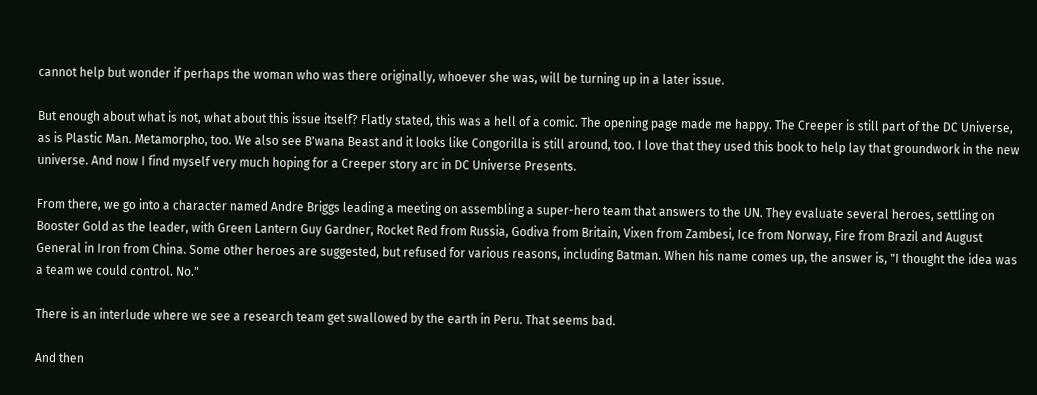cannot help but wonder if perhaps the woman who was there originally, whoever she was, will be turning up in a later issue.

But enough about what is not, what about this issue itself? Flatly stated, this was a hell of a comic. The opening page made me happy. The Creeper is still part of the DC Universe, as is Plastic Man. Metamorpho, too. We also see B'wana Beast and it looks like Congorilla is still around, too. I love that they used this book to help lay that groundwork in the new universe. And now I find myself very much hoping for a Creeper story arc in DC Universe Presents.

From there, we go into a character named Andre Briggs leading a meeting on assembling a super-hero team that answers to the UN. They evaluate several heroes, settling on Booster Gold as the leader, with Green Lantern Guy Gardner, Rocket Red from Russia, Godiva from Britain, Vixen from Zambesi, Ice from Norway, Fire from Brazil and August General in Iron from China. Some other heroes are suggested, but refused for various reasons, including Batman. When his name comes up, the answer is, "I thought the idea was a team we could control. No."

There is an interlude where we see a research team get swallowed by the earth in Peru. That seems bad.

And then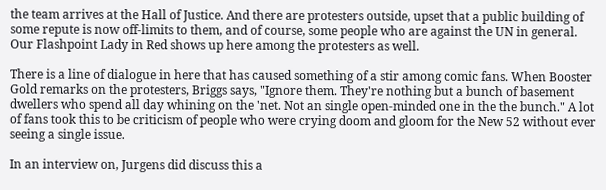the team arrives at the Hall of Justice. And there are protesters outside, upset that a public building of some repute is now off-limits to them, and of course, some people who are against the UN in general. Our Flashpoint Lady in Red shows up here among the protesters as well.

There is a line of dialogue in here that has caused something of a stir among comic fans. When Booster Gold remarks on the protesters, Briggs says, "Ignore them. They're nothing but a bunch of basement dwellers who spend all day whining on the 'net. Not an single open-minded one in the the bunch." A lot of fans took this to be criticism of people who were crying doom and gloom for the New 52 without ever seeing a single issue.

In an interview on, Jurgens did discuss this a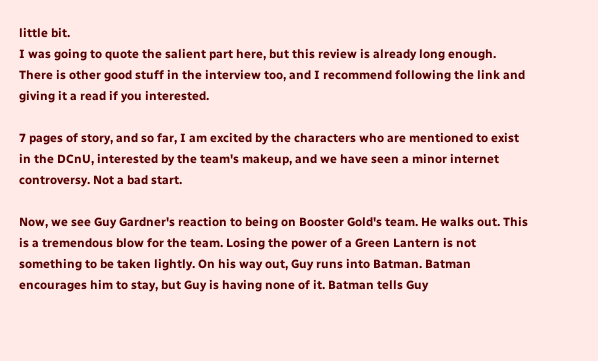little bit.
I was going to quote the salient part here, but this review is already long enough. There is other good stuff in the interview too, and I recommend following the link and giving it a read if you interested.

7 pages of story, and so far, I am excited by the characters who are mentioned to exist in the DCnU, interested by the team's makeup, and we have seen a minor internet controversy. Not a bad start.

Now, we see Guy Gardner's reaction to being on Booster Gold's team. He walks out. This is a tremendous blow for the team. Losing the power of a Green Lantern is not something to be taken lightly. On his way out, Guy runs into Batman. Batman encourages him to stay, but Guy is having none of it. Batman tells Guy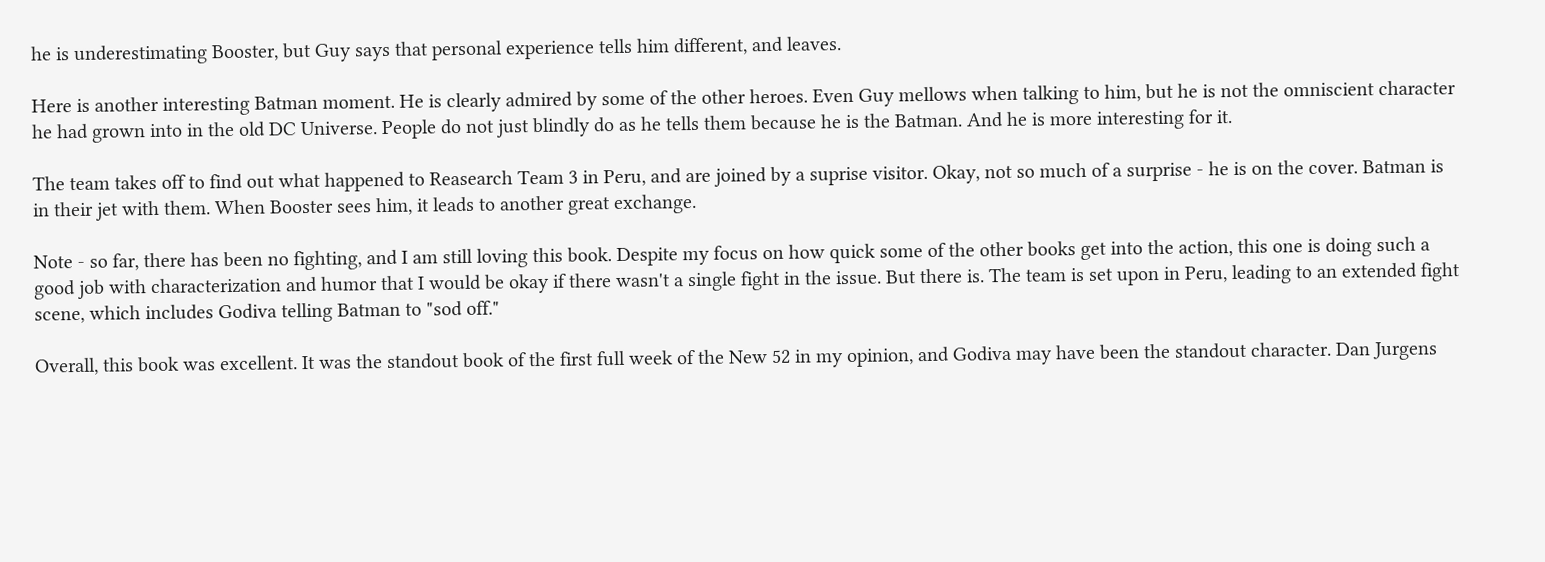he is underestimating Booster, but Guy says that personal experience tells him different, and leaves.

Here is another interesting Batman moment. He is clearly admired by some of the other heroes. Even Guy mellows when talking to him, but he is not the omniscient character he had grown into in the old DC Universe. People do not just blindly do as he tells them because he is the Batman. And he is more interesting for it.

The team takes off to find out what happened to Reasearch Team 3 in Peru, and are joined by a suprise visitor. Okay, not so much of a surprise - he is on the cover. Batman is in their jet with them. When Booster sees him, it leads to another great exchange.

Note - so far, there has been no fighting, and I am still loving this book. Despite my focus on how quick some of the other books get into the action, this one is doing such a good job with characterization and humor that I would be okay if there wasn't a single fight in the issue. But there is. The team is set upon in Peru, leading to an extended fight scene, which includes Godiva telling Batman to "sod off."

Overall, this book was excellent. It was the standout book of the first full week of the New 52 in my opinion, and Godiva may have been the standout character. Dan Jurgens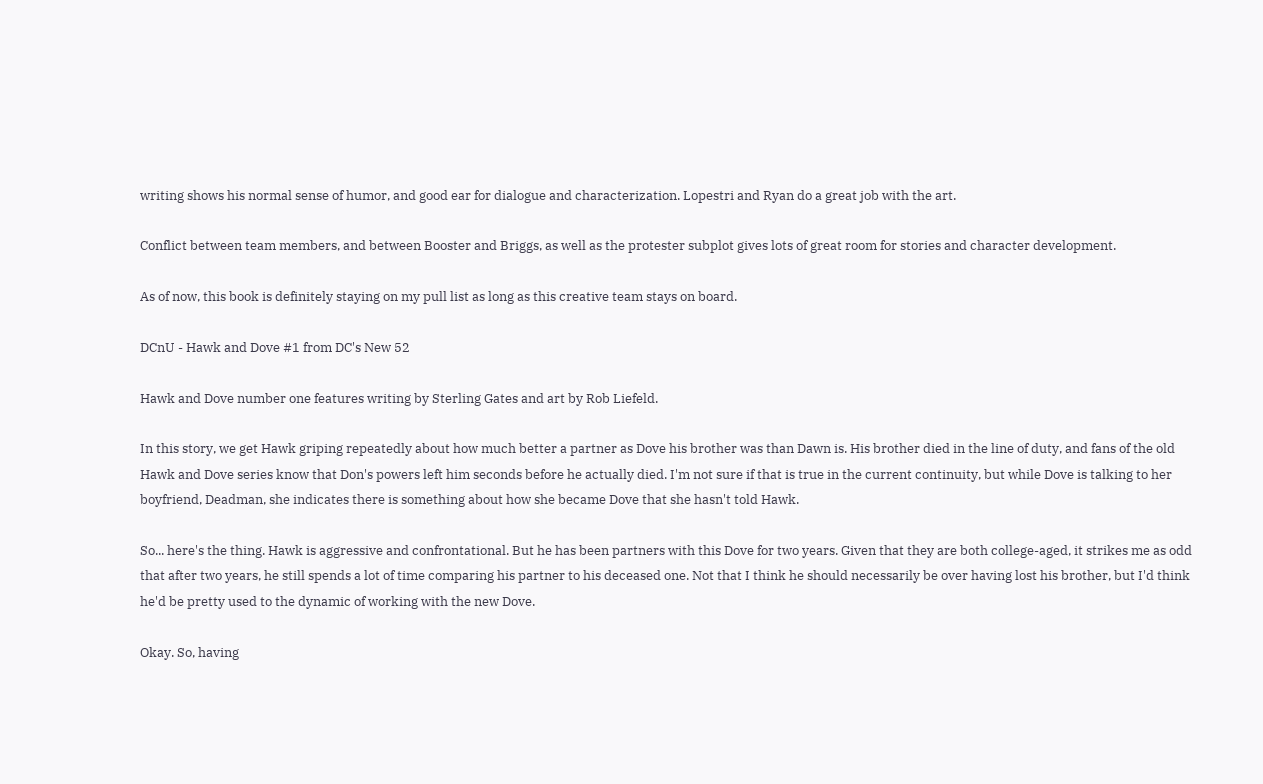writing shows his normal sense of humor, and good ear for dialogue and characterization. Lopestri and Ryan do a great job with the art.

Conflict between team members, and between Booster and Briggs, as well as the protester subplot gives lots of great room for stories and character development.

As of now, this book is definitely staying on my pull list as long as this creative team stays on board.

DCnU - Hawk and Dove #1 from DC's New 52

Hawk and Dove number one features writing by Sterling Gates and art by Rob Liefeld.

In this story, we get Hawk griping repeatedly about how much better a partner as Dove his brother was than Dawn is. His brother died in the line of duty, and fans of the old Hawk and Dove series know that Don's powers left him seconds before he actually died. I'm not sure if that is true in the current continuity, but while Dove is talking to her boyfriend, Deadman, she indicates there is something about how she became Dove that she hasn't told Hawk.

So... here's the thing. Hawk is aggressive and confrontational. But he has been partners with this Dove for two years. Given that they are both college-aged, it strikes me as odd that after two years, he still spends a lot of time comparing his partner to his deceased one. Not that I think he should necessarily be over having lost his brother, but I'd think he'd be pretty used to the dynamic of working with the new Dove.

Okay. So, having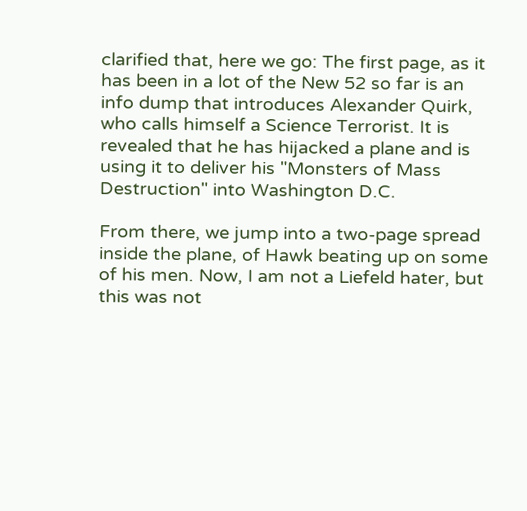clarified that, here we go: The first page, as it has been in a lot of the New 52 so far is an info dump that introduces Alexander Quirk, who calls himself a Science Terrorist. It is revealed that he has hijacked a plane and is using it to deliver his "Monsters of Mass Destruction" into Washington D.C.

From there, we jump into a two-page spread inside the plane, of Hawk beating up on some of his men. Now, I am not a Liefeld hater, but this was not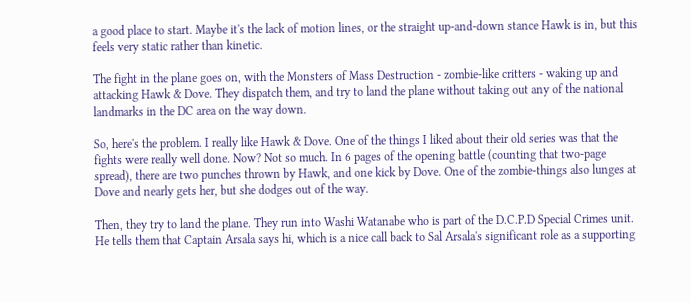a good place to start. Maybe it's the lack of motion lines, or the straight up-and-down stance Hawk is in, but this feels very static rather than kinetic.

The fight in the plane goes on, with the Monsters of Mass Destruction - zombie-like critters - waking up and attacking Hawk & Dove. They dispatch them, and try to land the plane without taking out any of the national landmarks in the DC area on the way down.

So, here's the problem. I really like Hawk & Dove. One of the things I liked about their old series was that the fights were really well done. Now? Not so much. In 6 pages of the opening battle (counting that two-page spread), there are two punches thrown by Hawk, and one kick by Dove. One of the zombie-things also lunges at Dove and nearly gets her, but she dodges out of the way.

Then, they try to land the plane. They run into Washi Watanabe who is part of the D.C.P.D Special Crimes unit. He tells them that Captain Arsala says hi, which is a nice call back to Sal Arsala's significant role as a supporting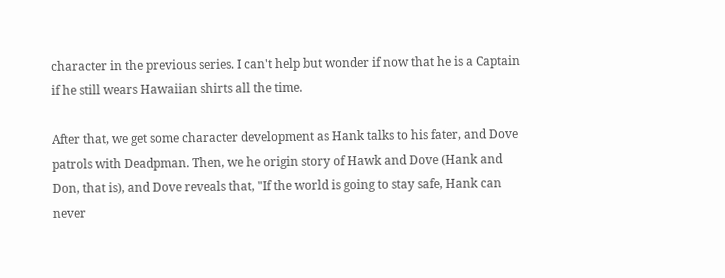character in the previous series. I can't help but wonder if now that he is a Captain if he still wears Hawaiian shirts all the time.

After that, we get some character development as Hank talks to his fater, and Dove patrols with Deadpman. Then, we he origin story of Hawk and Dove (Hank and Don, that is), and Dove reveals that, "If the world is going to stay safe, Hank can never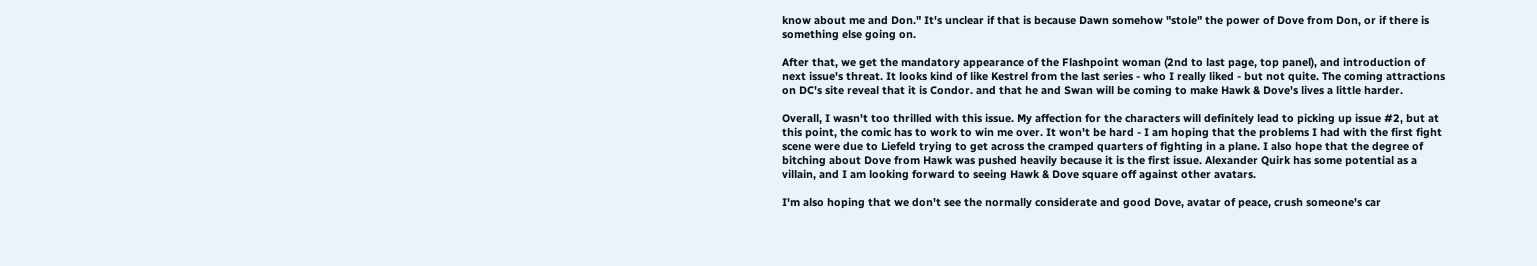know about me and Don." It's unclear if that is because Dawn somehow "stole" the power of Dove from Don, or if there is something else going on.

After that, we get the mandatory appearance of the Flashpoint woman (2nd to last page, top panel), and introduction of next issue's threat. It looks kind of like Kestrel from the last series - who I really liked - but not quite. The coming attractions on DC's site reveal that it is Condor. and that he and Swan will be coming to make Hawk & Dove's lives a little harder.

Overall, I wasn't too thrilled with this issue. My affection for the characters will definitely lead to picking up issue #2, but at this point, the comic has to work to win me over. It won't be hard - I am hoping that the problems I had with the first fight scene were due to Liefeld trying to get across the cramped quarters of fighting in a plane. I also hope that the degree of bitching about Dove from Hawk was pushed heavily because it is the first issue. Alexander Quirk has some potential as a villain, and I am looking forward to seeing Hawk & Dove square off against other avatars.

I'm also hoping that we don't see the normally considerate and good Dove, avatar of peace, crush someone's car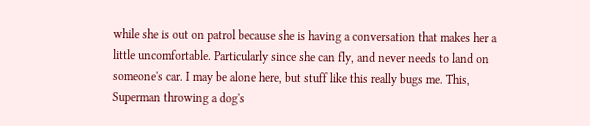while she is out on patrol because she is having a conversation that makes her a little uncomfortable. Particularly since she can fly, and never needs to land on someone's car. I may be alone here, but stuff like this really bugs me. This, Superman throwing a dog's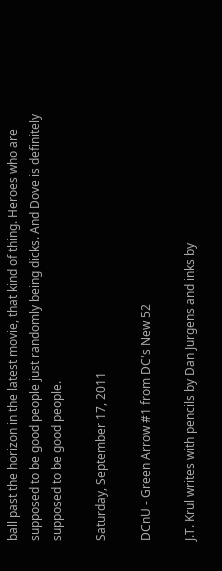ball past the horizon in the latest movie, that kind of thing. Heroes who are supposed to be good people just randomly being dicks. And Dove is definitely supposed to be good people.

Saturday, September 17, 2011

DCnU - Green Arrow #1 from DC's New 52

J.T. Krul writes with pencils by Dan Jurgens and inks by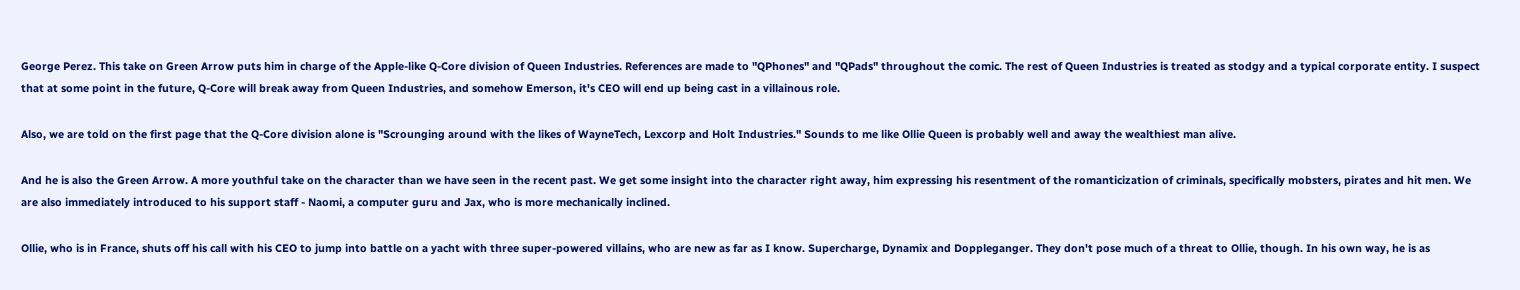George Perez. This take on Green Arrow puts him in charge of the Apple-like Q-Core division of Queen Industries. References are made to "QPhones" and "QPads" throughout the comic. The rest of Queen Industries is treated as stodgy and a typical corporate entity. I suspect that at some point in the future, Q-Core will break away from Queen Industries, and somehow Emerson, it's CEO will end up being cast in a villainous role.

Also, we are told on the first page that the Q-Core division alone is "Scrounging around with the likes of WayneTech, Lexcorp and Holt Industries." Sounds to me like Ollie Queen is probably well and away the wealthiest man alive.

And he is also the Green Arrow. A more youthful take on the character than we have seen in the recent past. We get some insight into the character right away, him expressing his resentment of the romanticization of criminals, specifically mobsters, pirates and hit men. We are also immediately introduced to his support staff - Naomi, a computer guru and Jax, who is more mechanically inclined.

Ollie, who is in France, shuts off his call with his CEO to jump into battle on a yacht with three super-powered villains, who are new as far as I know. Supercharge, Dynamix and Doppleganger. They don't pose much of a threat to Ollie, though. In his own way, he is as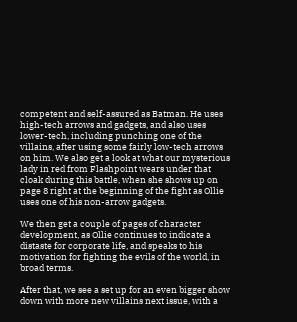competent and self-assured as Batman. He uses high-tech arrows and gadgets, and also uses lower-tech, including punching one of the villains, after using some fairly low-tech arrows on him. We also get a look at what our mysterious lady in red from Flashpoint wears under that cloak during this battle, when she shows up on page 8 right at the beginning of the fight as Ollie uses one of his non-arrow gadgets.

We then get a couple of pages of character development, as Ollie continues to indicate a distaste for corporate life, and speaks to his motivation for fighting the evils of the world, in broad terms.

After that, we see a set up for an even bigger show down with more new villains next issue, with a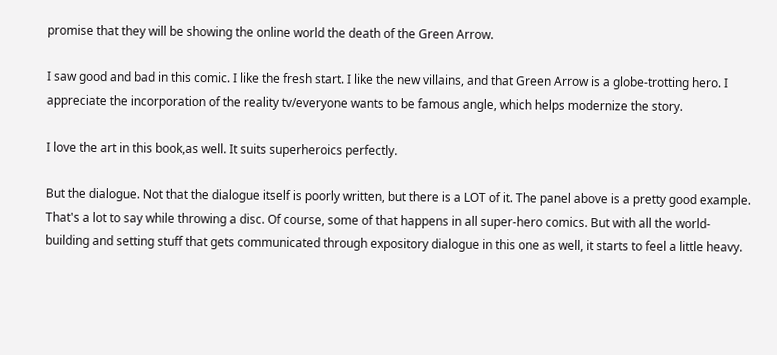promise that they will be showing the online world the death of the Green Arrow.

I saw good and bad in this comic. I like the fresh start. I like the new villains, and that Green Arrow is a globe-trotting hero. I appreciate the incorporation of the reality tv/everyone wants to be famous angle, which helps modernize the story.

I love the art in this book,as well. It suits superheroics perfectly.

But the dialogue. Not that the dialogue itself is poorly written, but there is a LOT of it. The panel above is a pretty good example. That's a lot to say while throwing a disc. Of course, some of that happens in all super-hero comics. But with all the world-building and setting stuff that gets communicated through expository dialogue in this one as well, it starts to feel a little heavy.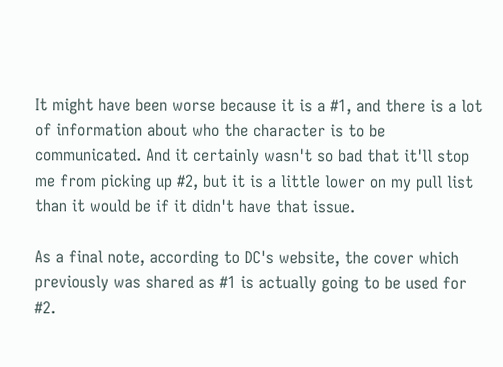It might have been worse because it is a #1, and there is a lot of information about who the character is to be communicated. And it certainly wasn't so bad that it'll stop me from picking up #2, but it is a little lower on my pull list than it would be if it didn't have that issue.

As a final note, according to DC's website, the cover which previously was shared as #1 is actually going to be used for #2.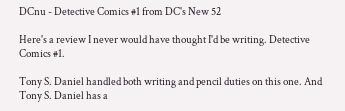DCnu - Detective Comics #1 from DC's New 52

Here's a review I never would have thought I'd be writing. Detective Comics #1.

Tony S. Daniel handled both writing and pencil duties on this one. And Tony S. Daniel has a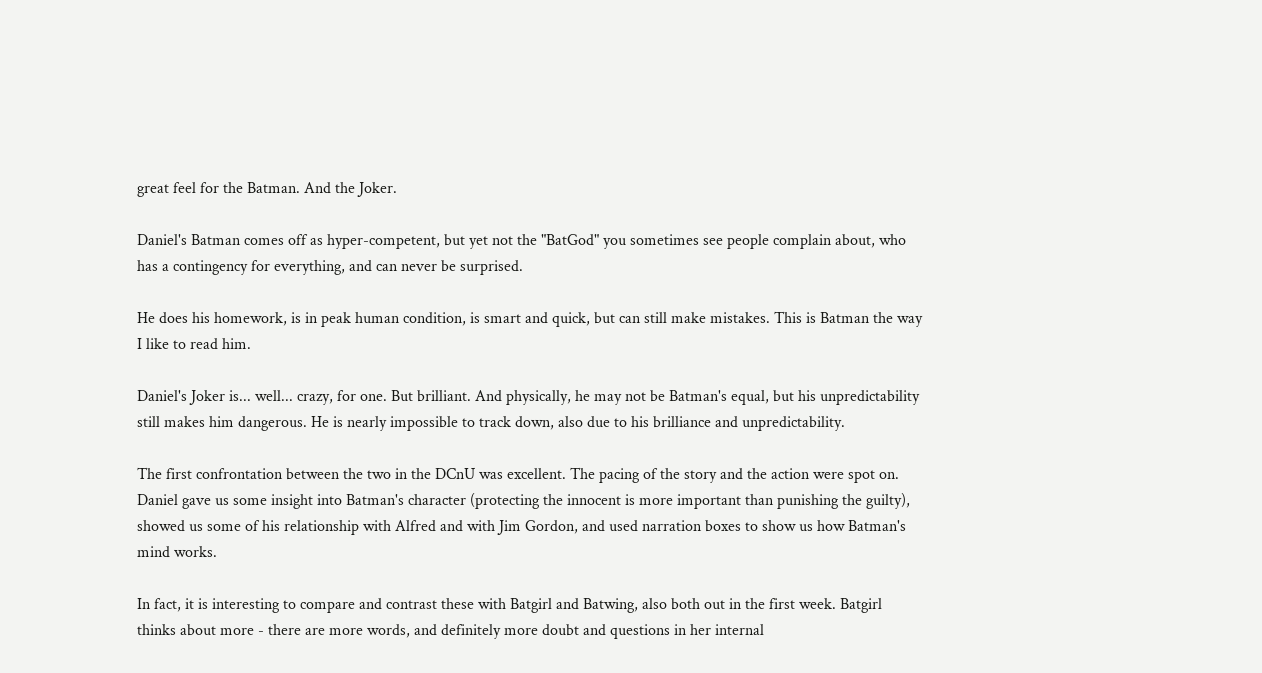great feel for the Batman. And the Joker.

Daniel's Batman comes off as hyper-competent, but yet not the "BatGod" you sometimes see people complain about, who has a contingency for everything, and can never be surprised.

He does his homework, is in peak human condition, is smart and quick, but can still make mistakes. This is Batman the way I like to read him.

Daniel's Joker is... well... crazy, for one. But brilliant. And physically, he may not be Batman's equal, but his unpredictability still makes him dangerous. He is nearly impossible to track down, also due to his brilliance and unpredictability.

The first confrontation between the two in the DCnU was excellent. The pacing of the story and the action were spot on. Daniel gave us some insight into Batman's character (protecting the innocent is more important than punishing the guilty), showed us some of his relationship with Alfred and with Jim Gordon, and used narration boxes to show us how Batman's mind works.

In fact, it is interesting to compare and contrast these with Batgirl and Batwing, also both out in the first week. Batgirl thinks about more - there are more words, and definitely more doubt and questions in her internal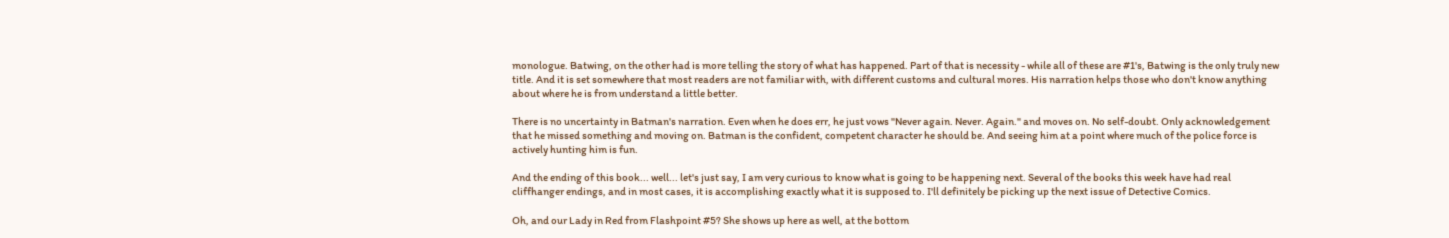monologue. Batwing, on the other had is more telling the story of what has happened. Part of that is necessity - while all of these are #1's, Batwing is the only truly new title. And it is set somewhere that most readers are not familiar with, with different customs and cultural mores. His narration helps those who don't know anything about where he is from understand a little better.

There is no uncertainty in Batman's narration. Even when he does err, he just vows "Never again. Never. Again." and moves on. No self-doubt. Only acknowledgement that he missed something and moving on. Batman is the confident, competent character he should be. And seeing him at a point where much of the police force is actively hunting him is fun.

And the ending of this book... well... let's just say, I am very curious to know what is going to be happening next. Several of the books this week have had real cliffhanger endings, and in most cases, it is accomplishing exactly what it is supposed to. I'll definitely be picking up the next issue of Detective Comics.

Oh, and our Lady in Red from Flashpoint #5? She shows up here as well, at the bottom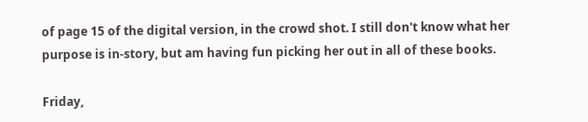of page 15 of the digital version, in the crowd shot. I still don't know what her purpose is in-story, but am having fun picking her out in all of these books.

Friday,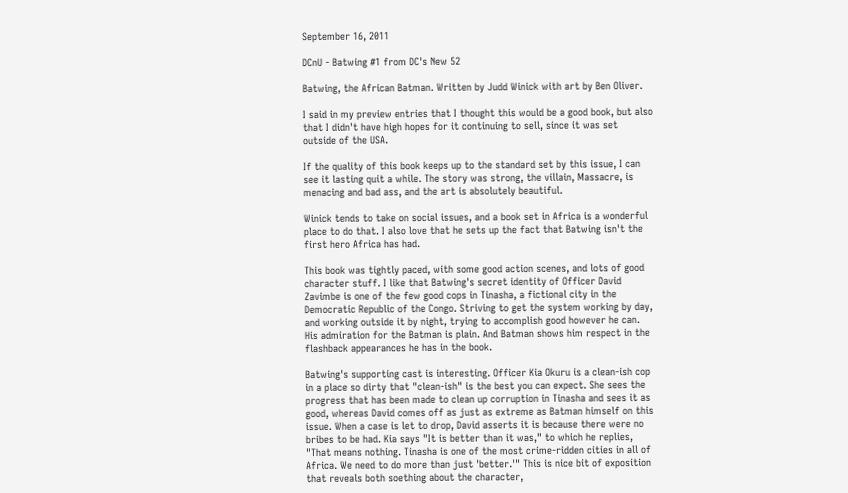September 16, 2011

DCnU - Batwing #1 from DC's New 52

Batwing, the African Batman. Written by Judd Winick with art by Ben Oliver.

I said in my preview entries that I thought this would be a good book, but also that I didn't have high hopes for it continuing to sell, since it was set outside of the USA.

If the quality of this book keeps up to the standard set by this issue, I can see it lasting quit a while. The story was strong, the villain, Massacre, is menacing and bad ass, and the art is absolutely beautiful.

Winick tends to take on social issues, and a book set in Africa is a wonderful place to do that. I also love that he sets up the fact that Batwing isn't the first hero Africa has had.

This book was tightly paced, with some good action scenes, and lots of good character stuff. I like that Batwing's secret identity of Officer David Zavimbe is one of the few good cops in Tinasha, a fictional city in the Democratic Republic of the Congo. Striving to get the system working by day, and working outside it by night, trying to accomplish good however he can. His admiration for the Batman is plain. And Batman shows him respect in the flashback appearances he has in the book.

Batwing's supporting cast is interesting. Officer Kia Okuru is a clean-ish cop in a place so dirty that "clean-ish" is the best you can expect. She sees the progress that has been made to clean up corruption in Tinasha and sees it as good, whereas David comes off as just as extreme as Batman himself on this issue. When a case is let to drop, David asserts it is because there were no bribes to be had. Kia says "It is better than it was," to which he replies, "That means nothing. Tinasha is one of the most crime-ridden cities in all of Africa. We need to do more than just 'better.'" This is nice bit of exposition that reveals both soething about the character,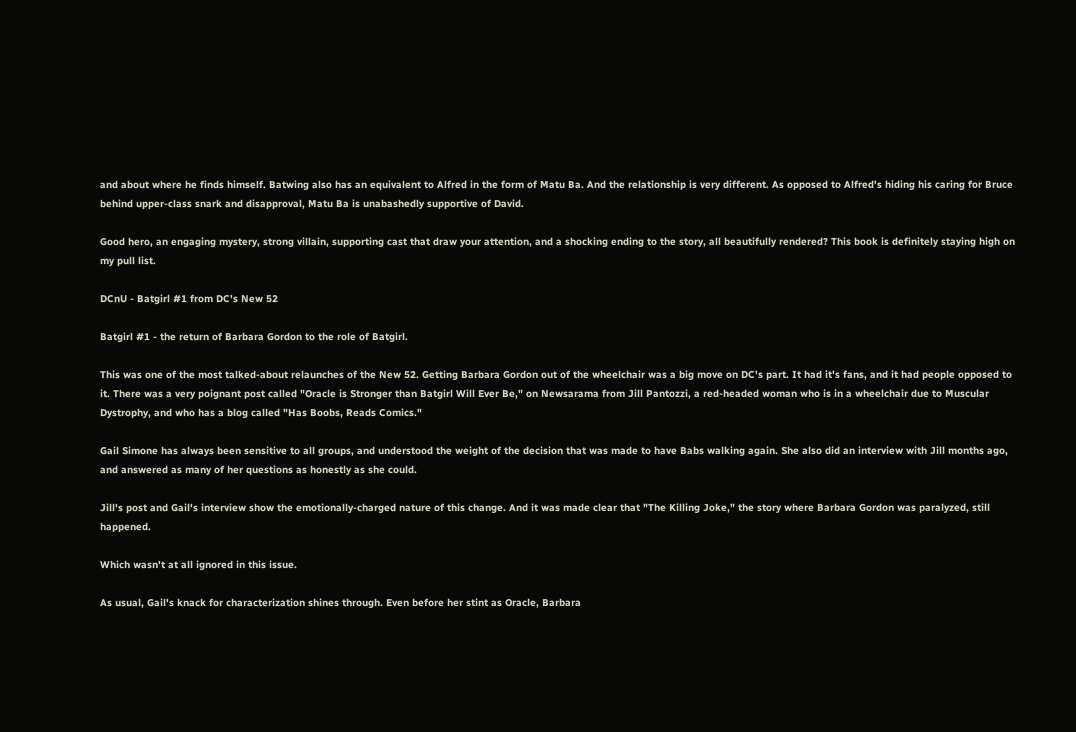and about where he finds himself. Batwing also has an equivalent to Alfred in the form of Matu Ba. And the relationship is very different. As opposed to Alfred's hiding his caring for Bruce behind upper-class snark and disapproval, Matu Ba is unabashedly supportive of David.

Good hero, an engaging mystery, strong villain, supporting cast that draw your attention, and a shocking ending to the story, all beautifully rendered? This book is definitely staying high on my pull list.

DCnU - Batgirl #1 from DC's New 52

Batgirl #1 - the return of Barbara Gordon to the role of Batgirl.

This was one of the most talked-about relaunches of the New 52. Getting Barbara Gordon out of the wheelchair was a big move on DC's part. It had it's fans, and it had people opposed to it. There was a very poignant post called "Oracle is Stronger than Batgirl Will Ever Be," on Newsarama from Jill Pantozzi, a red-headed woman who is in a wheelchair due to Muscular Dystrophy, and who has a blog called "Has Boobs, Reads Comics."

Gail Simone has always been sensitive to all groups, and understood the weight of the decision that was made to have Babs walking again. She also did an interview with Jill months ago, and answered as many of her questions as honestly as she could.

Jill's post and Gail's interview show the emotionally-charged nature of this change. And it was made clear that "The Killing Joke," the story where Barbara Gordon was paralyzed, still happened.

Which wasn't at all ignored in this issue.

As usual, Gail's knack for characterization shines through. Even before her stint as Oracle, Barbara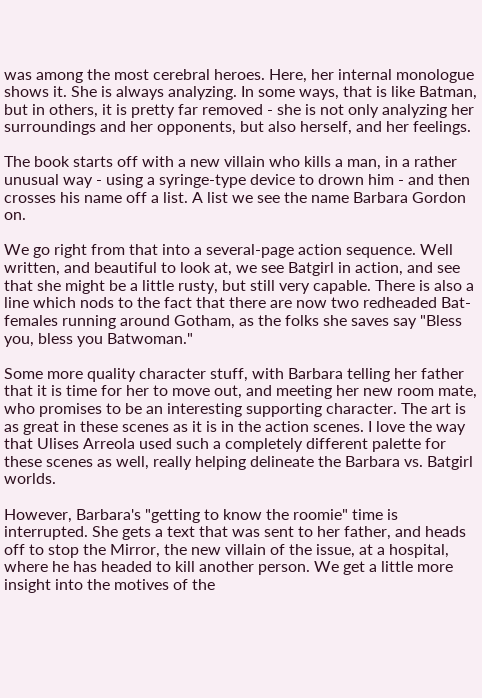was among the most cerebral heroes. Here, her internal monologue shows it. She is always analyzing. In some ways, that is like Batman, but in others, it is pretty far removed - she is not only analyzing her surroundings and her opponents, but also herself, and her feelings.

The book starts off with a new villain who kills a man, in a rather unusual way - using a syringe-type device to drown him - and then crosses his name off a list. A list we see the name Barbara Gordon on.

We go right from that into a several-page action sequence. Well written, and beautiful to look at, we see Batgirl in action, and see that she might be a little rusty, but still very capable. There is also a line which nods to the fact that there are now two redheaded Bat-females running around Gotham, as the folks she saves say "Bless you, bless you Batwoman."

Some more quality character stuff, with Barbara telling her father that it is time for her to move out, and meeting her new room mate, who promises to be an interesting supporting character. The art is as great in these scenes as it is in the action scenes. I love the way that Ulises Arreola used such a completely different palette for these scenes as well, really helping delineate the Barbara vs. Batgirl worlds.

However, Barbara's "getting to know the roomie" time is interrupted. She gets a text that was sent to her father, and heads off to stop the Mirror, the new villain of the issue, at a hospital, where he has headed to kill another person. We get a little more insight into the motives of the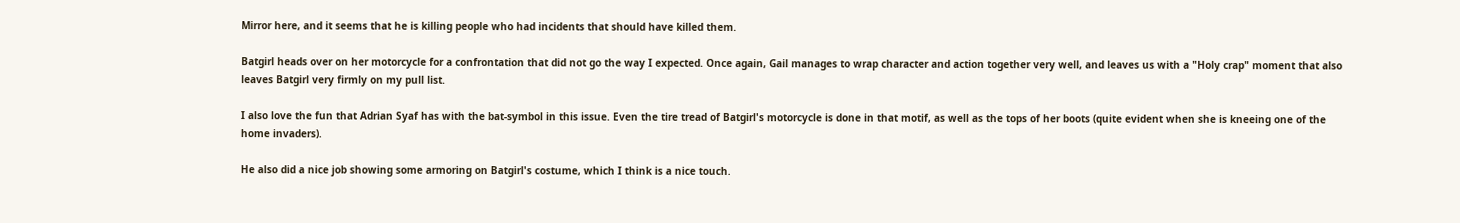Mirror here, and it seems that he is killing people who had incidents that should have killed them.

Batgirl heads over on her motorcycle for a confrontation that did not go the way I expected. Once again, Gail manages to wrap character and action together very well, and leaves us with a "Holy crap" moment that also leaves Batgirl very firmly on my pull list.

I also love the fun that Adrian Syaf has with the bat-symbol in this issue. Even the tire tread of Batgirl's motorcycle is done in that motif, as well as the tops of her boots (quite evident when she is kneeing one of the home invaders).

He also did a nice job showing some armoring on Batgirl's costume, which I think is a nice touch.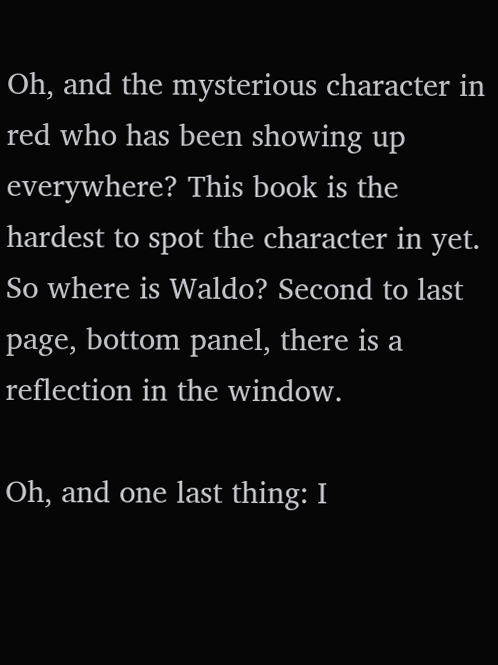Oh, and the mysterious character in red who has been showing up everywhere? This book is the hardest to spot the character in yet. So where is Waldo? Second to last page, bottom panel, there is a reflection in the window.

Oh, and one last thing: I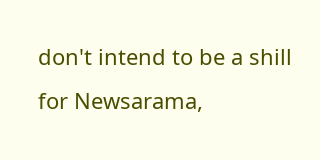don't intend to be a shill for Newsarama,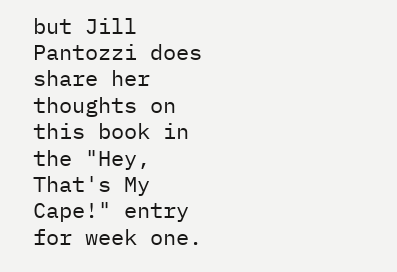but Jill Pantozzi does share her thoughts on this book in the "Hey, That's My Cape!" entry for week one.